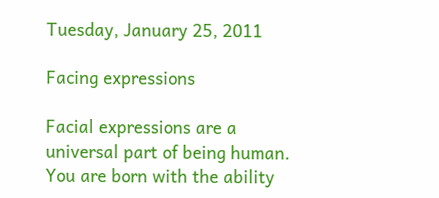Tuesday, January 25, 2011

Facing expressions

Facial expressions are a universal part of being human. You are born with the ability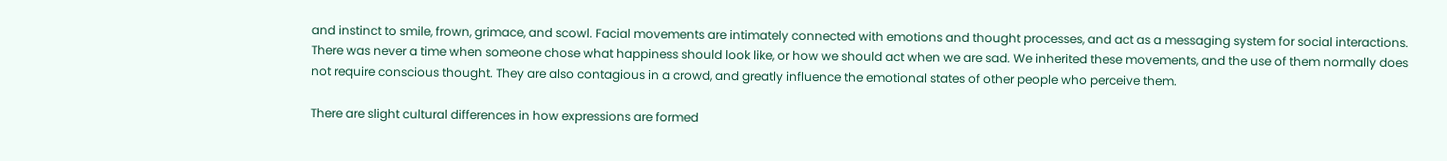and instinct to smile, frown, grimace, and scowl. Facial movements are intimately connected with emotions and thought processes, and act as a messaging system for social interactions. There was never a time when someone chose what happiness should look like, or how we should act when we are sad. We inherited these movements, and the use of them normally does not require conscious thought. They are also contagious in a crowd, and greatly influence the emotional states of other people who perceive them.

There are slight cultural differences in how expressions are formed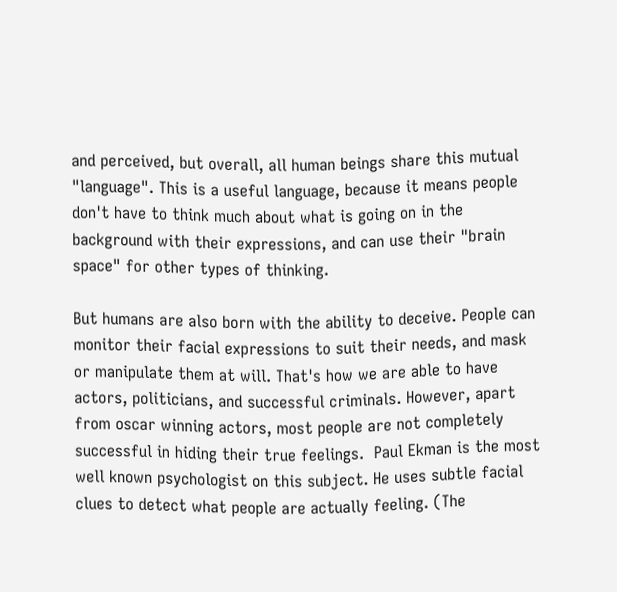and perceived, but overall, all human beings share this mutual "language". This is a useful language, because it means people don't have to think much about what is going on in the background with their expressions, and can use their "brain space" for other types of thinking.

But humans are also born with the ability to deceive. People can monitor their facial expressions to suit their needs, and mask or manipulate them at will. That's how we are able to have actors, politicians, and successful criminals. However, apart from oscar winning actors, most people are not completely successful in hiding their true feelings.  Paul Ekman is the most well known psychologist on this subject. He uses subtle facial clues to detect what people are actually feeling. (The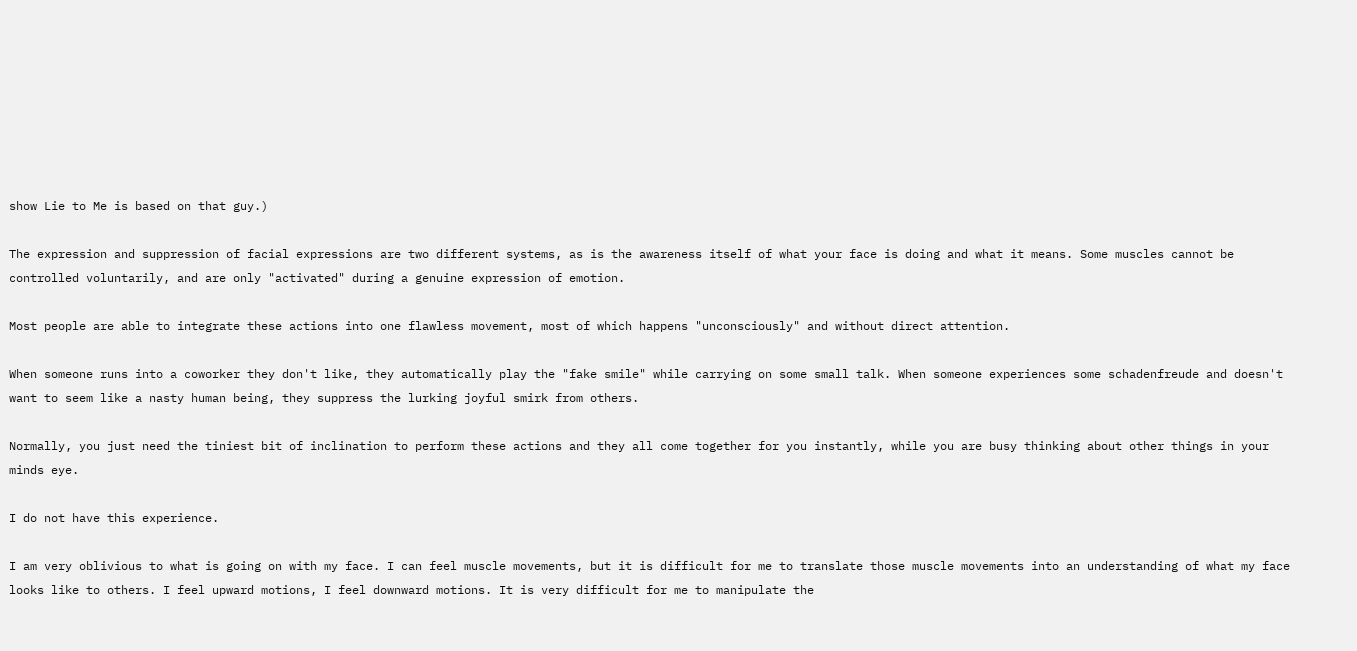show Lie to Me is based on that guy.)

The expression and suppression of facial expressions are two different systems, as is the awareness itself of what your face is doing and what it means. Some muscles cannot be controlled voluntarily, and are only "activated" during a genuine expression of emotion.

Most people are able to integrate these actions into one flawless movement, most of which happens "unconsciously" and without direct attention.

When someone runs into a coworker they don't like, they automatically play the "fake smile" while carrying on some small talk. When someone experiences some schadenfreude and doesn't want to seem like a nasty human being, they suppress the lurking joyful smirk from others.

Normally, you just need the tiniest bit of inclination to perform these actions and they all come together for you instantly, while you are busy thinking about other things in your minds eye.

I do not have this experience.

I am very oblivious to what is going on with my face. I can feel muscle movements, but it is difficult for me to translate those muscle movements into an understanding of what my face looks like to others. I feel upward motions, I feel downward motions. It is very difficult for me to manipulate the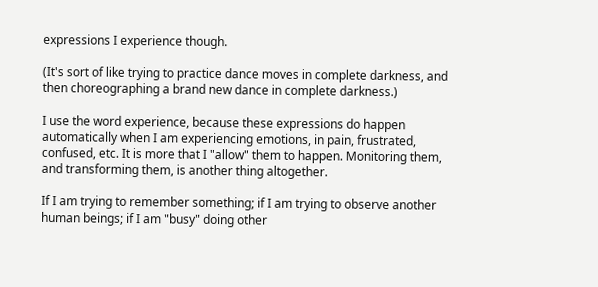expressions I experience though.

(It's sort of like trying to practice dance moves in complete darkness, and then choreographing a brand new dance in complete darkness.)

I use the word experience, because these expressions do happen automatically when I am experiencing emotions, in pain, frustrated, confused, etc. It is more that I "allow" them to happen. Monitoring them, and transforming them, is another thing altogether.

If I am trying to remember something; if I am trying to observe another human beings; if I am "busy" doing other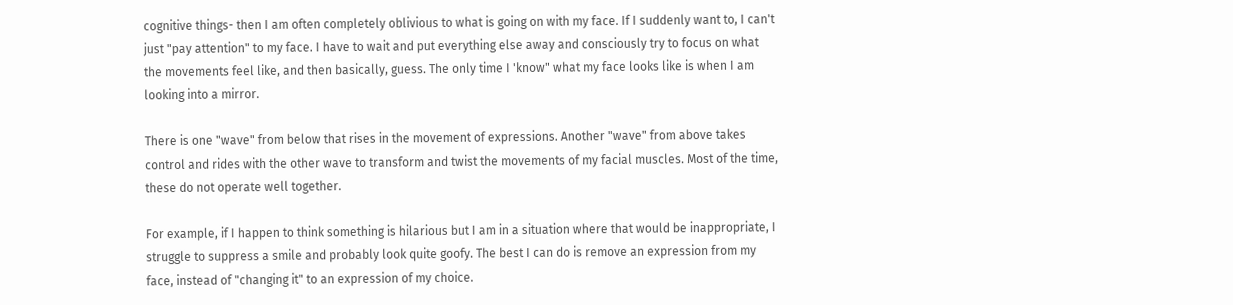cognitive things- then I am often completely oblivious to what is going on with my face. If I suddenly want to, I can't just "pay attention" to my face. I have to wait and put everything else away and consciously try to focus on what the movements feel like, and then basically, guess. The only time I 'know" what my face looks like is when I am looking into a mirror.

There is one "wave" from below that rises in the movement of expressions. Another "wave" from above takes control and rides with the other wave to transform and twist the movements of my facial muscles. Most of the time, these do not operate well together.

For example, if I happen to think something is hilarious but I am in a situation where that would be inappropriate, I struggle to suppress a smile and probably look quite goofy. The best I can do is remove an expression from my face, instead of "changing it" to an expression of my choice.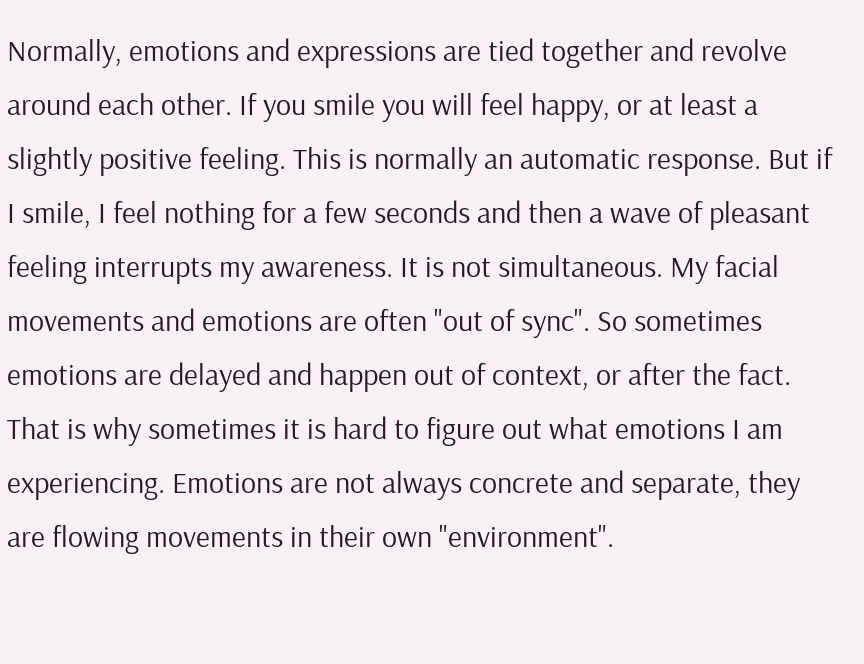Normally, emotions and expressions are tied together and revolve around each other. If you smile you will feel happy, or at least a slightly positive feeling. This is normally an automatic response. But if I smile, I feel nothing for a few seconds and then a wave of pleasant feeling interrupts my awareness. It is not simultaneous. My facial movements and emotions are often "out of sync". So sometimes emotions are delayed and happen out of context, or after the fact. That is why sometimes it is hard to figure out what emotions I am experiencing. Emotions are not always concrete and separate, they are flowing movements in their own "environment".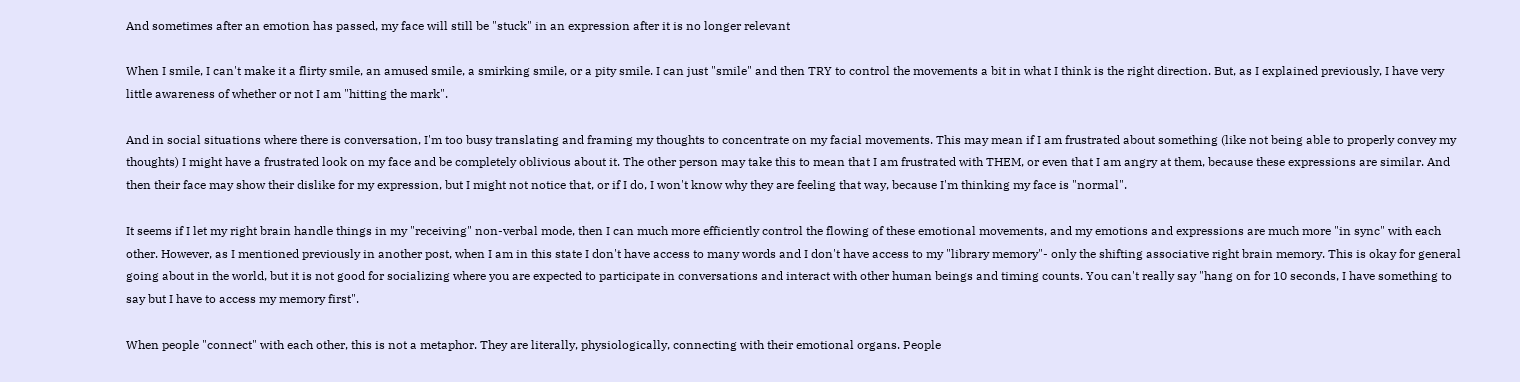And sometimes after an emotion has passed, my face will still be "stuck" in an expression after it is no longer relevant

When I smile, I can't make it a flirty smile, an amused smile, a smirking smile, or a pity smile. I can just "smile" and then TRY to control the movements a bit in what I think is the right direction. But, as I explained previously, I have very little awareness of whether or not I am "hitting the mark".

And in social situations where there is conversation, I'm too busy translating and framing my thoughts to concentrate on my facial movements. This may mean if I am frustrated about something (like not being able to properly convey my thoughts) I might have a frustrated look on my face and be completely oblivious about it. The other person may take this to mean that I am frustrated with THEM, or even that I am angry at them, because these expressions are similar. And then their face may show their dislike for my expression, but I might not notice that, or if I do, I won't know why they are feeling that way, because I'm thinking my face is "normal".

It seems if I let my right brain handle things in my "receiving" non-verbal mode, then I can much more efficiently control the flowing of these emotional movements, and my emotions and expressions are much more "in sync" with each other. However, as I mentioned previously in another post, when I am in this state I don't have access to many words and I don't have access to my "library memory"- only the shifting associative right brain memory. This is okay for general going about in the world, but it is not good for socializing where you are expected to participate in conversations and interact with other human beings and timing counts. You can't really say "hang on for 10 seconds, I have something to say but I have to access my memory first".

When people "connect" with each other, this is not a metaphor. They are literally, physiologically, connecting with their emotional organs. People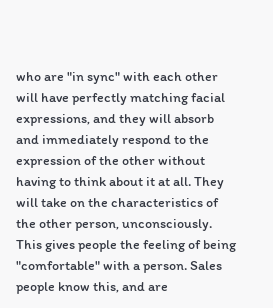who are "in sync" with each other will have perfectly matching facial expressions, and they will absorb and immediately respond to the expression of the other without having to think about it at all. They will take on the characteristics of the other person, unconsciously. This gives people the feeling of being "comfortable" with a person. Sales people know this, and are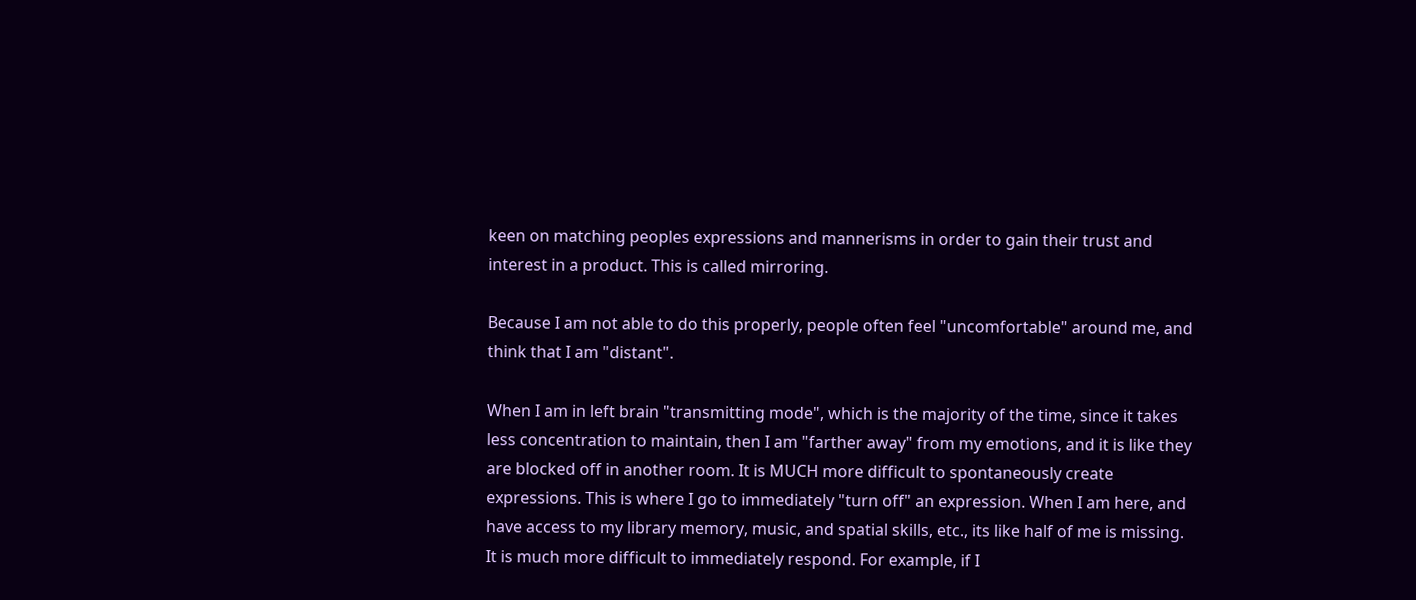keen on matching peoples expressions and mannerisms in order to gain their trust and interest in a product. This is called mirroring.

Because I am not able to do this properly, people often feel "uncomfortable" around me, and think that I am "distant".

When I am in left brain "transmitting mode", which is the majority of the time, since it takes less concentration to maintain, then I am "farther away" from my emotions, and it is like they are blocked off in another room. It is MUCH more difficult to spontaneously create expressions. This is where I go to immediately "turn off" an expression. When I am here, and have access to my library memory, music, and spatial skills, etc., its like half of me is missing. It is much more difficult to immediately respond. For example, if I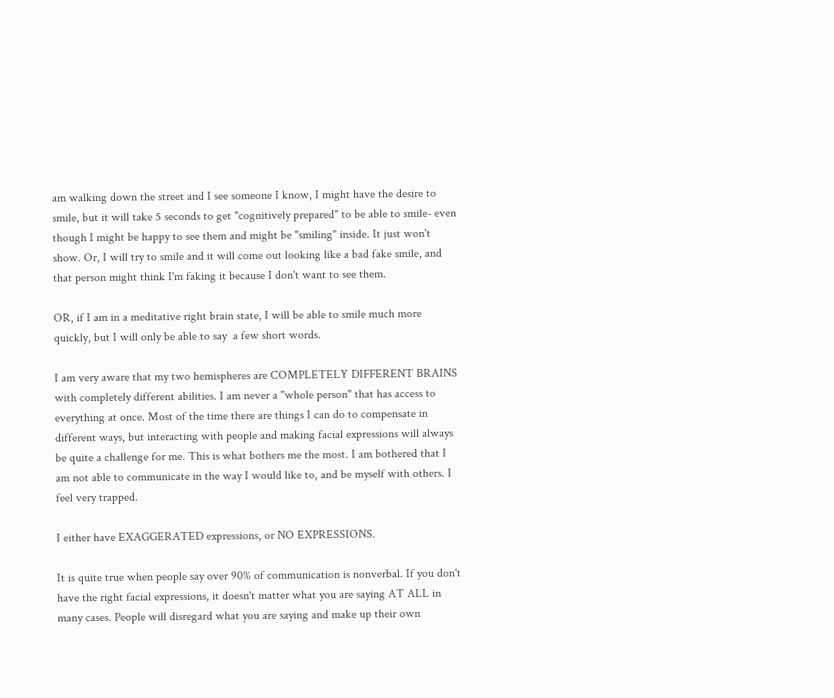am walking down the street and I see someone I know, I might have the desire to smile, but it will take 5 seconds to get "cognitively prepared" to be able to smile- even though I might be happy to see them and might be "smiling" inside. It just won't show. Or, I will try to smile and it will come out looking like a bad fake smile, and that person might think I'm faking it because I don't want to see them.

OR, if I am in a meditative right brain state, I will be able to smile much more quickly, but I will only be able to say  a few short words.

I am very aware that my two hemispheres are COMPLETELY DIFFERENT BRAINS with completely different abilities. I am never a "whole person" that has access to everything at once. Most of the time there are things I can do to compensate in different ways, but interacting with people and making facial expressions will always be quite a challenge for me. This is what bothers me the most. I am bothered that I am not able to communicate in the way I would like to, and be myself with others. I feel very trapped.

I either have EXAGGERATED expressions, or NO EXPRESSIONS.

It is quite true when people say over 90% of communication is nonverbal. If you don't have the right facial expressions, it doesn't matter what you are saying AT ALL in many cases. People will disregard what you are saying and make up their own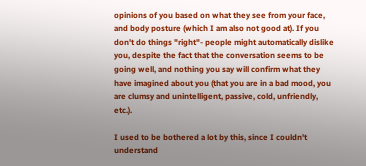opinions of you based on what they see from your face, and body posture (which I am also not good at). If you don't do things "right"- people might automatically dislike you, despite the fact that the conversation seems to be going well, and nothing you say will confirm what they have imagined about you (that you are in a bad mood, you are clumsy and unintelligent, passive, cold, unfriendly, etc.).

I used to be bothered a lot by this, since I couldn't understand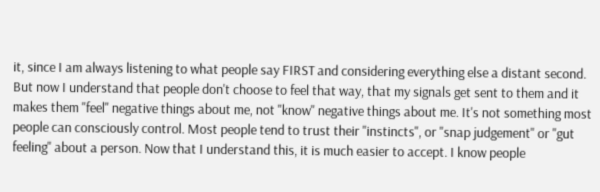it, since I am always listening to what people say FIRST and considering everything else a distant second. But now I understand that people don't choose to feel that way, that my signals get sent to them and it makes them "feel" negative things about me, not "know" negative things about me. It's not something most people can consciously control. Most people tend to trust their "instincts", or "snap judgement" or "gut feeling" about a person. Now that I understand this, it is much easier to accept. I know people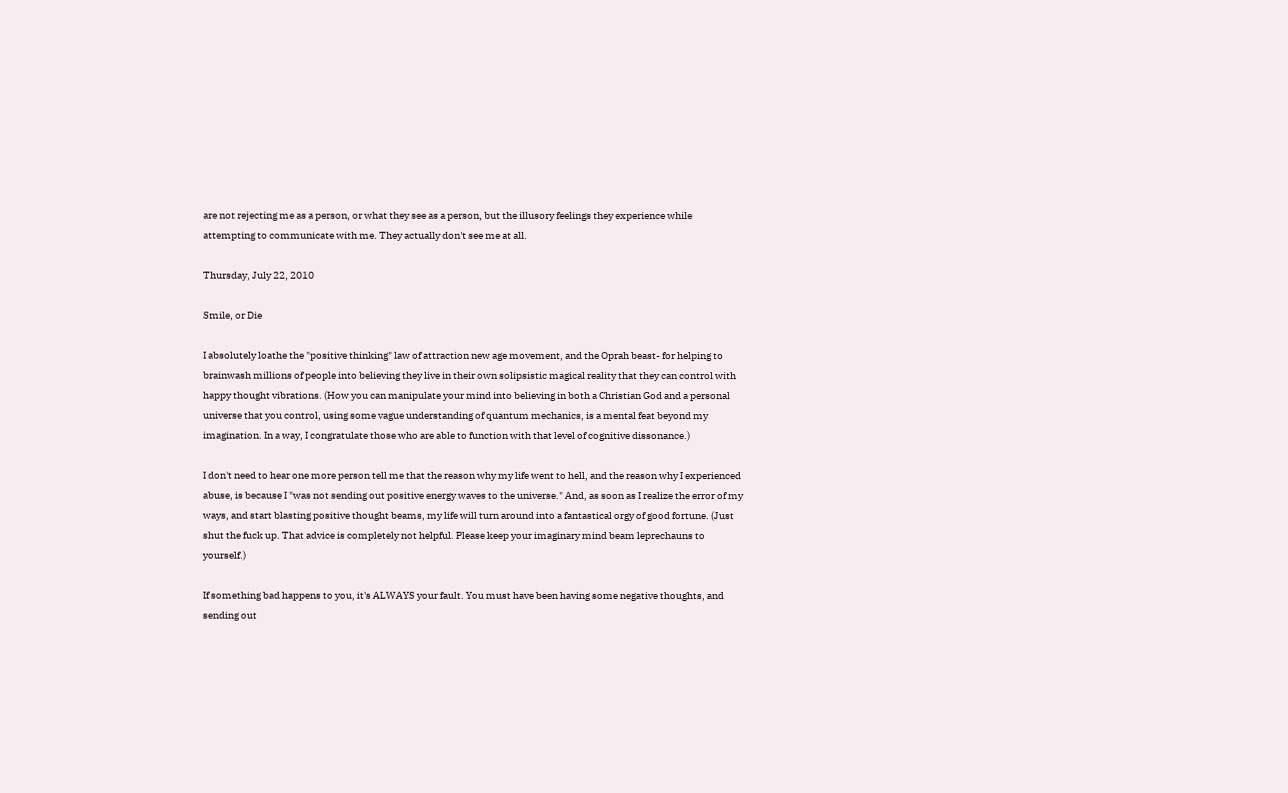are not rejecting me as a person, or what they see as a person, but the illusory feelings they experience while attempting to communicate with me. They actually don't see me at all.

Thursday, July 22, 2010

Smile, or Die

I absolutely loathe the "positive thinking" law of attraction new age movement, and the Oprah beast- for helping to brainwash millions of people into believing they live in their own solipsistic magical reality that they can control with happy thought vibrations. (How you can manipulate your mind into believing in both a Christian God and a personal universe that you control, using some vague understanding of quantum mechanics, is a mental feat beyond my imagination. In a way, I congratulate those who are able to function with that level of cognitive dissonance.)

I don't need to hear one more person tell me that the reason why my life went to hell, and the reason why I experienced abuse, is because I "was not sending out positive energy waves to the universe." And, as soon as I realize the error of my ways, and start blasting positive thought beams, my life will turn around into a fantastical orgy of good fortune. (Just shut the fuck up. That advice is completely not helpful. Please keep your imaginary mind beam leprechauns to yourself.)

If something bad happens to you, it's ALWAYS your fault. You must have been having some negative thoughts, and sending out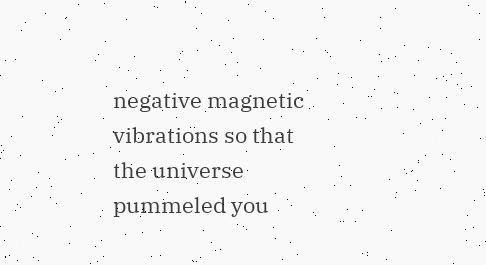negative magnetic vibrations so that the universe pummeled you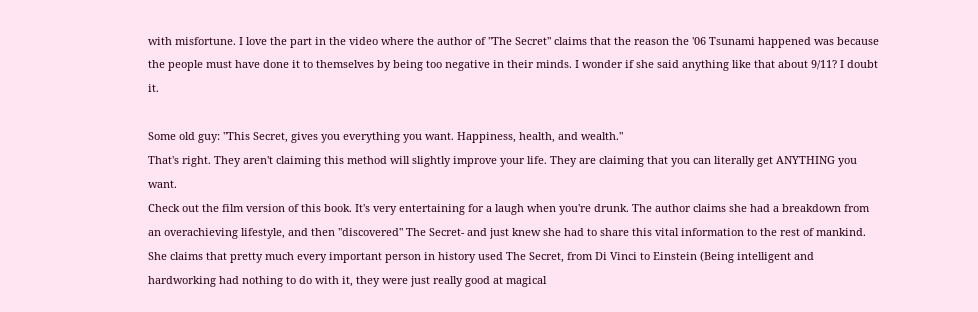with misfortune. I love the part in the video where the author of "The Secret" claims that the reason the '06 Tsunami happened was because the people must have done it to themselves by being too negative in their minds. I wonder if she said anything like that about 9/11? I doubt it.

Some old guy: "This Secret, gives you everything you want. Happiness, health, and wealth."
That's right. They aren't claiming this method will slightly improve your life. They are claiming that you can literally get ANYTHING you want.
Check out the film version of this book. It's very entertaining for a laugh when you're drunk. The author claims she had a breakdown from an overachieving lifestyle, and then "discovered" The Secret- and just knew she had to share this vital information to the rest of mankind. She claims that pretty much every important person in history used The Secret, from Di Vinci to Einstein (Being intelligent and hardworking had nothing to do with it, they were just really good at magical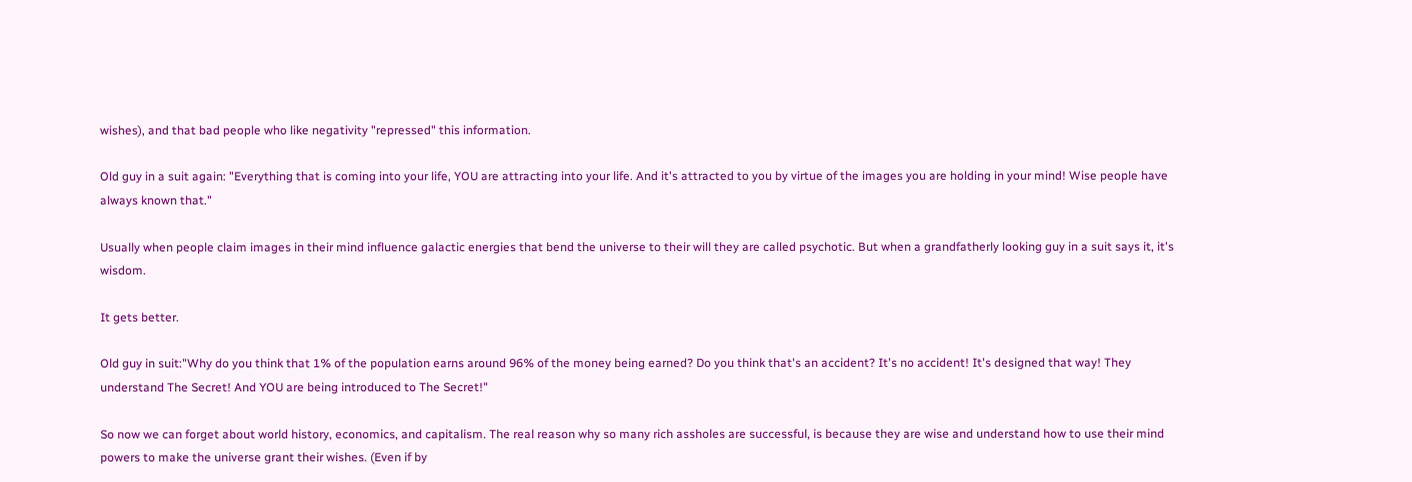wishes), and that bad people who like negativity "repressed" this information.

Old guy in a suit again: "Everything that is coming into your life, YOU are attracting into your life. And it's attracted to you by virtue of the images you are holding in your mind! Wise people have always known that."

Usually when people claim images in their mind influence galactic energies that bend the universe to their will they are called psychotic. But when a grandfatherly looking guy in a suit says it, it's wisdom.

It gets better.

Old guy in suit:"Why do you think that 1% of the population earns around 96% of the money being earned? Do you think that's an accident? It's no accident! It's designed that way! They understand The Secret! And YOU are being introduced to The Secret!"

So now we can forget about world history, economics, and capitalism. The real reason why so many rich assholes are successful, is because they are wise and understand how to use their mind powers to make the universe grant their wishes. (Even if by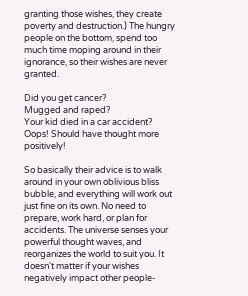granting those wishes, they create poverty and destruction.) The hungry people on the bottom, spend too much time moping around in their ignorance, so their wishes are never granted.

Did you get cancer?
Mugged and raped?
Your kid died in a car accident?
Oops! Should have thought more positively!

So basically their advice is to walk around in your own oblivious bliss bubble, and everything will work out just fine on its own. No need to prepare, work hard, or plan for accidents. The universe senses your powerful thought waves, and reorganizes the world to suit you. It doesn't matter if your wishes negatively impact other people-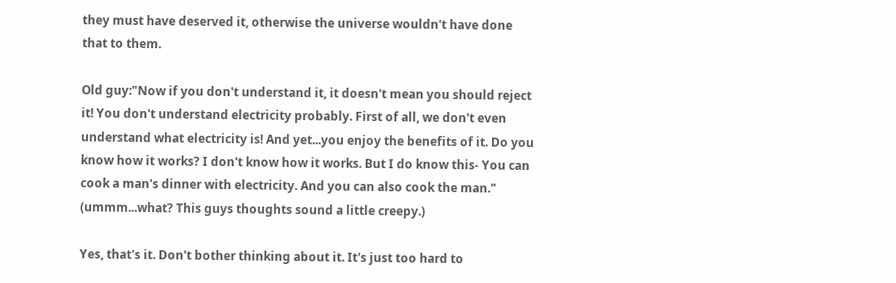they must have deserved it, otherwise the universe wouldn't have done that to them.

Old guy:"Now if you don't understand it, it doesn't mean you should reject it! You don't understand electricity probably. First of all, we don't even understand what electricity is! And yet...you enjoy the benefits of it. Do you know how it works? I don't know how it works. But I do know this- You can cook a man's dinner with electricity. And you can also cook the man." (ummm...what? This guys thoughts sound a little creepy.)

Yes, that's it. Don't bother thinking about it. It's just too hard to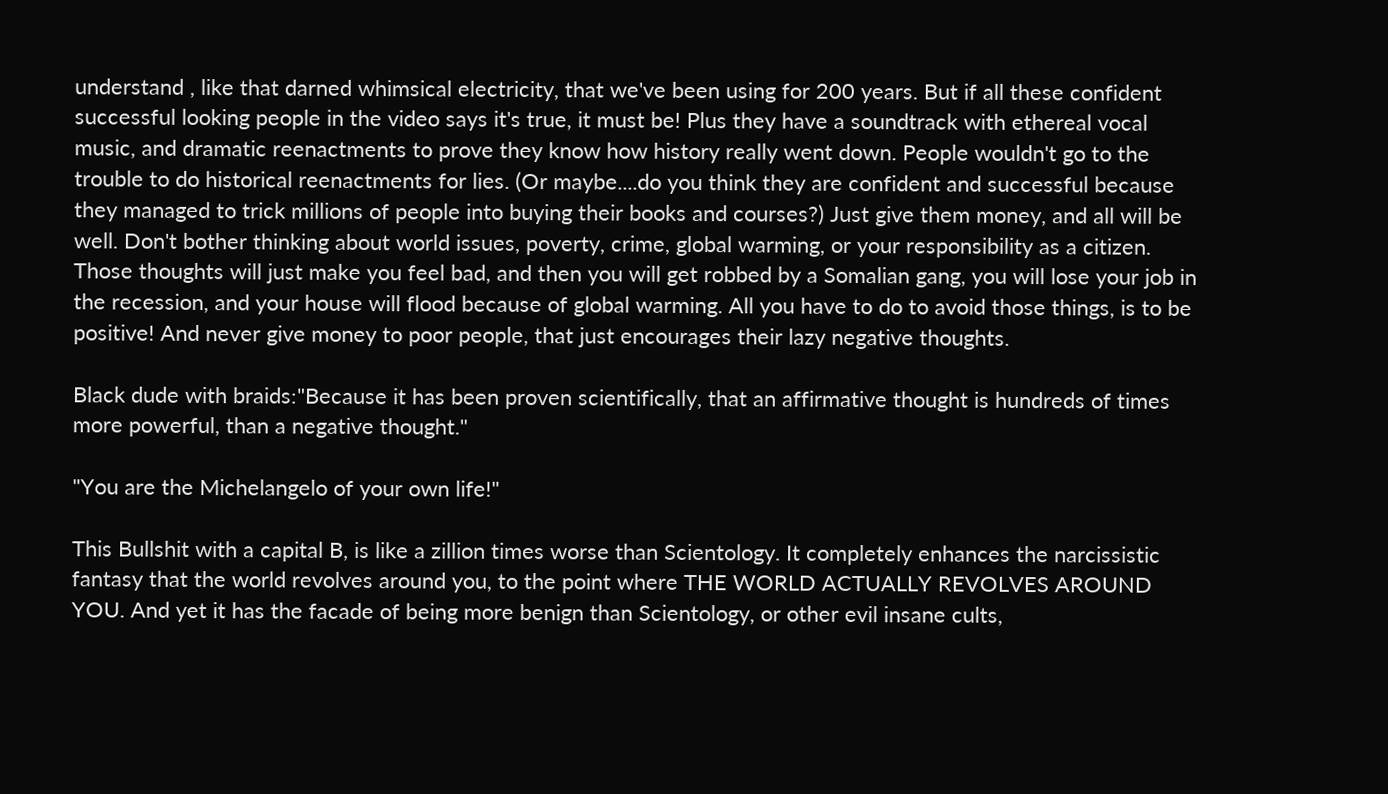understand , like that darned whimsical electricity, that we've been using for 200 years. But if all these confident successful looking people in the video says it's true, it must be! Plus they have a soundtrack with ethereal vocal music, and dramatic reenactments to prove they know how history really went down. People wouldn't go to the trouble to do historical reenactments for lies. (Or maybe....do you think they are confident and successful because they managed to trick millions of people into buying their books and courses?) Just give them money, and all will be well. Don't bother thinking about world issues, poverty, crime, global warming, or your responsibility as a citizen. Those thoughts will just make you feel bad, and then you will get robbed by a Somalian gang, you will lose your job in  the recession, and your house will flood because of global warming. All you have to do to avoid those things, is to be positive! And never give money to poor people, that just encourages their lazy negative thoughts.

Black dude with braids:"Because it has been proven scientifically, that an affirmative thought is hundreds of times more powerful, than a negative thought."

"You are the Michelangelo of your own life!"

This Bullshit with a capital B, is like a zillion times worse than Scientology. It completely enhances the narcissistic fantasy that the world revolves around you, to the point where THE WORLD ACTUALLY REVOLVES AROUND YOU. And yet it has the facade of being more benign than Scientology, or other evil insane cults,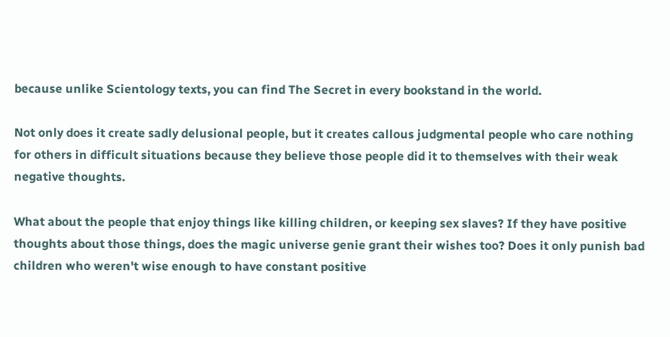because unlike Scientology texts, you can find The Secret in every bookstand in the world.

Not only does it create sadly delusional people, but it creates callous judgmental people who care nothing for others in difficult situations because they believe those people did it to themselves with their weak negative thoughts.

What about the people that enjoy things like killing children, or keeping sex slaves? If they have positive thoughts about those things, does the magic universe genie grant their wishes too? Does it only punish bad children who weren't wise enough to have constant positive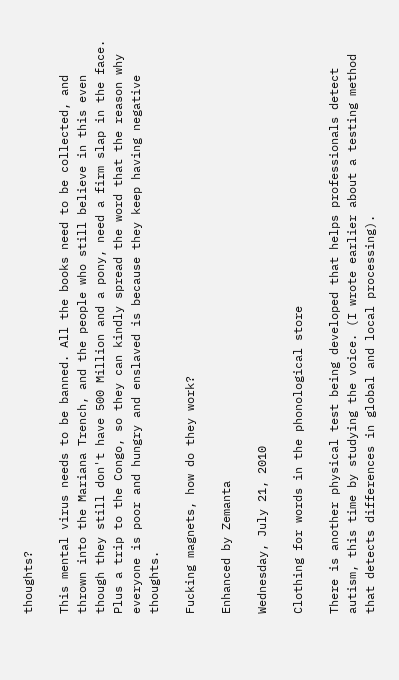thoughts?

This mental virus needs to be banned. All the books need to be collected, and thrown into the Mariana Trench, and the people who still believe in this even though they still don't have 500 Million and a pony, need a firm slap in the face. Plus a trip to the Congo, so they can kindly spread the word that the reason why everyone is poor and hungry and enslaved is because they keep having negative thoughts.

Fucking magnets, how do they work?

Enhanced by Zemanta

Wednesday, July 21, 2010

Clothing for words in the phonological store

There is another physical test being developed that helps professionals detect autism, this time by studying the voice. (I wrote earlier about a testing method that detects differences in global and local processing).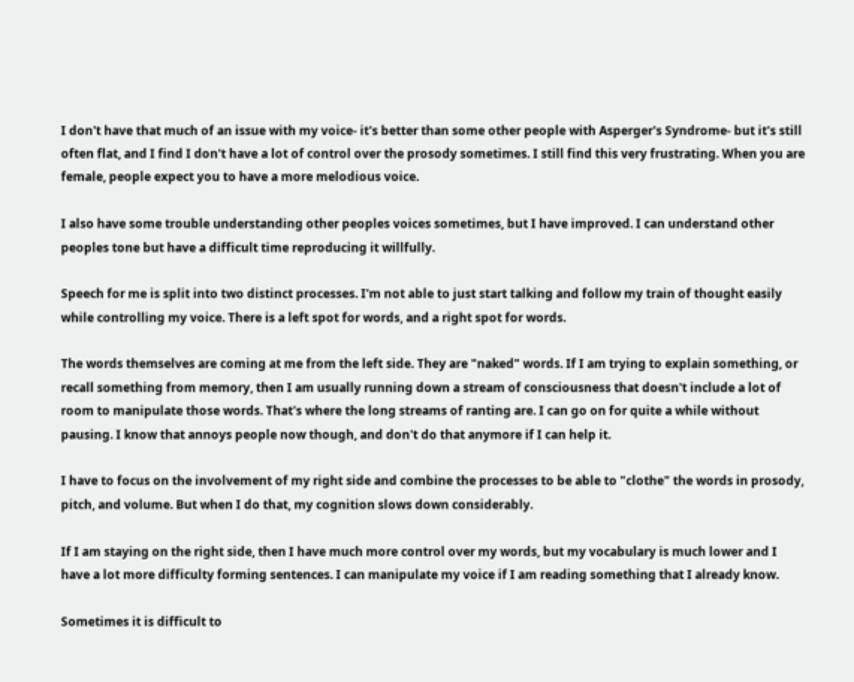I don't have that much of an issue with my voice- it's better than some other people with Asperger's Syndrome- but it's still often flat, and I find I don't have a lot of control over the prosody sometimes. I still find this very frustrating. When you are female, people expect you to have a more melodious voice.

I also have some trouble understanding other peoples voices sometimes, but I have improved. I can understand other peoples tone but have a difficult time reproducing it willfully.

Speech for me is split into two distinct processes. I'm not able to just start talking and follow my train of thought easily while controlling my voice. There is a left spot for words, and a right spot for words.

The words themselves are coming at me from the left side. They are "naked" words. If I am trying to explain something, or recall something from memory, then I am usually running down a stream of consciousness that doesn't include a lot of room to manipulate those words. That's where the long streams of ranting are. I can go on for quite a while without pausing. I know that annoys people now though, and don't do that anymore if I can help it.

I have to focus on the involvement of my right side and combine the processes to be able to "clothe" the words in prosody, pitch, and volume. But when I do that, my cognition slows down considerably.

If I am staying on the right side, then I have much more control over my words, but my vocabulary is much lower and I have a lot more difficulty forming sentences. I can manipulate my voice if I am reading something that I already know.

Sometimes it is difficult to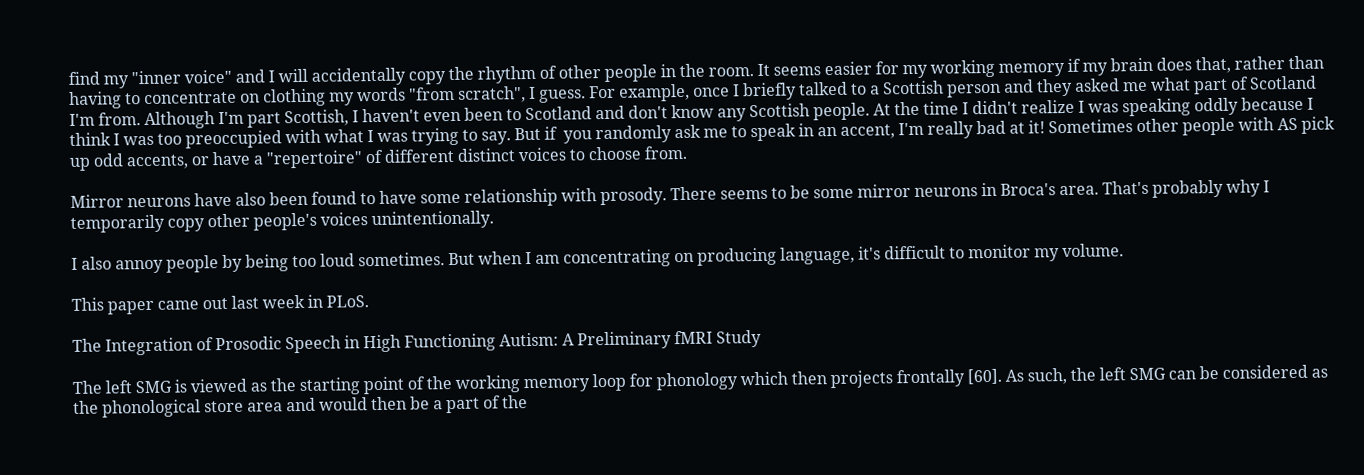find my "inner voice" and I will accidentally copy the rhythm of other people in the room. It seems easier for my working memory if my brain does that, rather than having to concentrate on clothing my words "from scratch", I guess. For example, once I briefly talked to a Scottish person and they asked me what part of Scotland I'm from. Although I'm part Scottish, I haven't even been to Scotland and don't know any Scottish people. At the time I didn't realize I was speaking oddly because I think I was too preoccupied with what I was trying to say. But if  you randomly ask me to speak in an accent, I'm really bad at it! Sometimes other people with AS pick up odd accents, or have a "repertoire" of different distinct voices to choose from.

Mirror neurons have also been found to have some relationship with prosody. There seems to be some mirror neurons in Broca's area. That's probably why I temporarily copy other people's voices unintentionally.

I also annoy people by being too loud sometimes. But when I am concentrating on producing language, it's difficult to monitor my volume.

This paper came out last week in PLoS.

The Integration of Prosodic Speech in High Functioning Autism: A Preliminary fMRI Study

The left SMG is viewed as the starting point of the working memory loop for phonology which then projects frontally [60]. As such, the left SMG can be considered as the phonological store area and would then be a part of the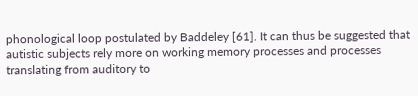phonological loop postulated by Baddeley [61]. It can thus be suggested that autistic subjects rely more on working memory processes and processes translating from auditory to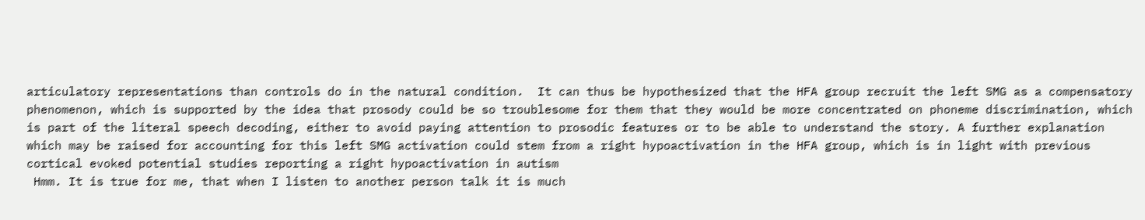articulatory representations than controls do in the natural condition.  It can thus be hypothesized that the HFA group recruit the left SMG as a compensatory phenomenon, which is supported by the idea that prosody could be so troublesome for them that they would be more concentrated on phoneme discrimination, which is part of the literal speech decoding, either to avoid paying attention to prosodic features or to be able to understand the story. A further explanation which may be raised for accounting for this left SMG activation could stem from a right hypoactivation in the HFA group, which is in light with previous cortical evoked potential studies reporting a right hypoactivation in autism
 Hmm. It is true for me, that when I listen to another person talk it is much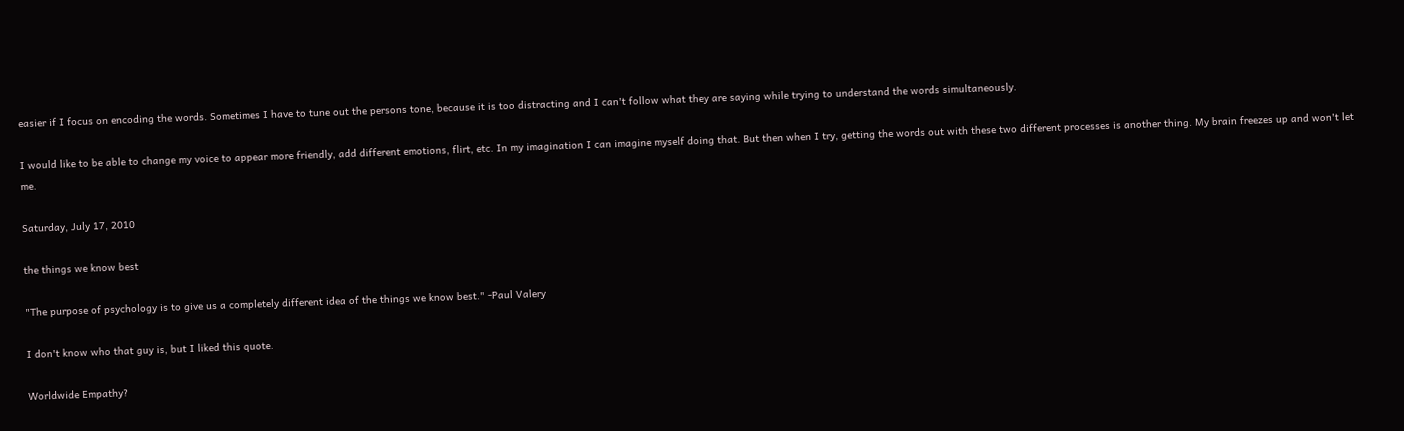easier if I focus on encoding the words. Sometimes I have to tune out the persons tone, because it is too distracting and I can't follow what they are saying while trying to understand the words simultaneously.

I would like to be able to change my voice to appear more friendly, add different emotions, flirt, etc. In my imagination I can imagine myself doing that. But then when I try, getting the words out with these two different processes is another thing. My brain freezes up and won't let me.

Saturday, July 17, 2010

the things we know best

"The purpose of psychology is to give us a completely different idea of the things we know best." -Paul Valery

I don't know who that guy is, but I liked this quote.

Worldwide Empathy?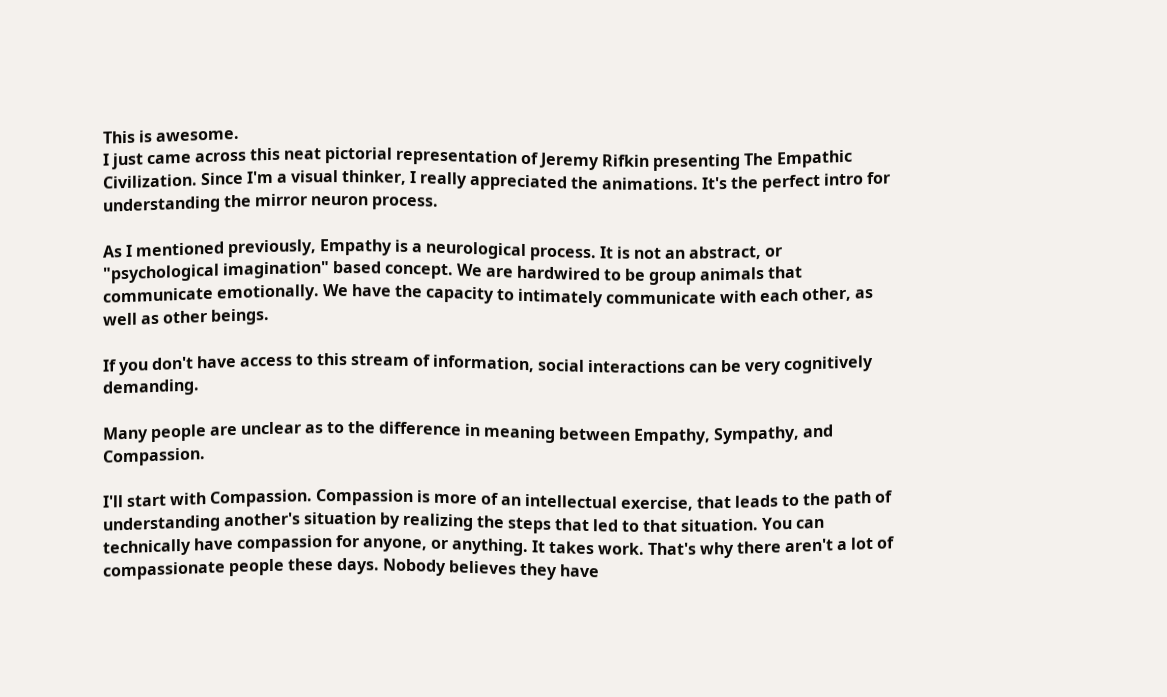This is awesome.
I just came across this neat pictorial representation of Jeremy Rifkin presenting The Empathic Civilization. Since I'm a visual thinker, I really appreciated the animations. It's the perfect intro for understanding the mirror neuron process.

As I mentioned previously, Empathy is a neurological process. It is not an abstract, or "psychological imagination" based concept. We are hardwired to be group animals that communicate emotionally. We have the capacity to intimately communicate with each other, as well as other beings.

If you don't have access to this stream of information, social interactions can be very cognitively demanding.

Many people are unclear as to the difference in meaning between Empathy, Sympathy, and Compassion.

I'll start with Compassion. Compassion is more of an intellectual exercise, that leads to the path of understanding another's situation by realizing the steps that led to that situation. You can technically have compassion for anyone, or anything. It takes work. That's why there aren't a lot of compassionate people these days. Nobody believes they have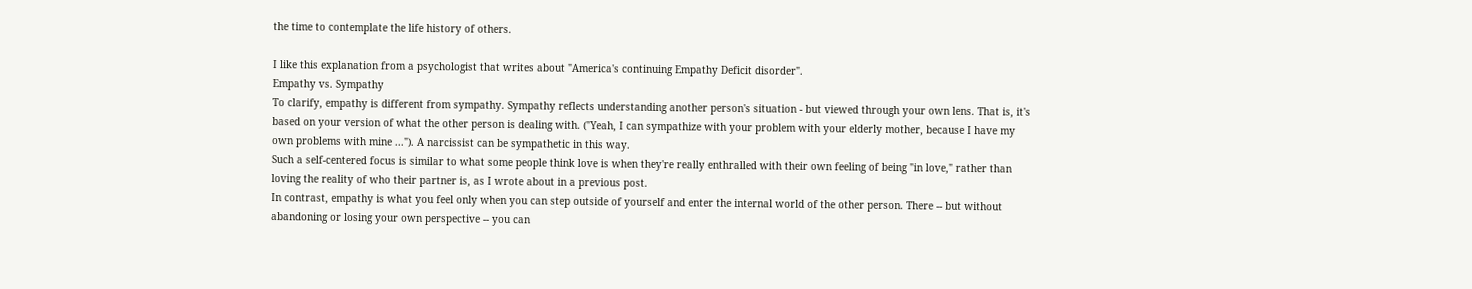the time to contemplate the life history of others.

I like this explanation from a psychologist that writes about "America's continuing Empathy Deficit disorder".
Empathy vs. Sympathy
To clarify, empathy is different from sympathy. Sympathy reflects understanding another person's situation - but viewed through your own lens. That is, it's based on your version of what the other person is dealing with. ("Yeah, I can sympathize with your problem with your elderly mother, because I have my own problems with mine ..."). A narcissist can be sympathetic in this way.
Such a self-centered focus is similar to what some people think love is when they're really enthralled with their own feeling of being "in love," rather than loving the reality of who their partner is, as I wrote about in a previous post.
In contrast, empathy is what you feel only when you can step outside of yourself and enter the internal world of the other person. There -- but without abandoning or losing your own perspective -- you can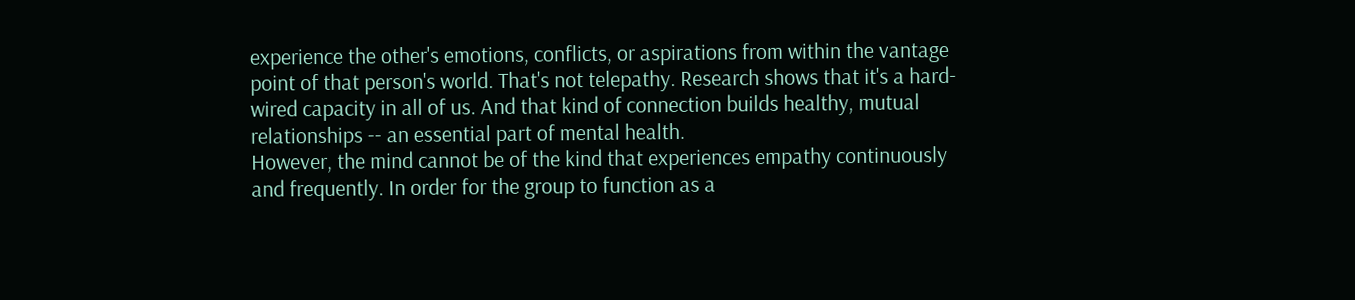experience the other's emotions, conflicts, or aspirations from within the vantage point of that person's world. That's not telepathy. Research shows that it's a hard-wired capacity in all of us. And that kind of connection builds healthy, mutual relationships -- an essential part of mental health.
However, the mind cannot be of the kind that experiences empathy continuously and frequently. In order for the group to function as a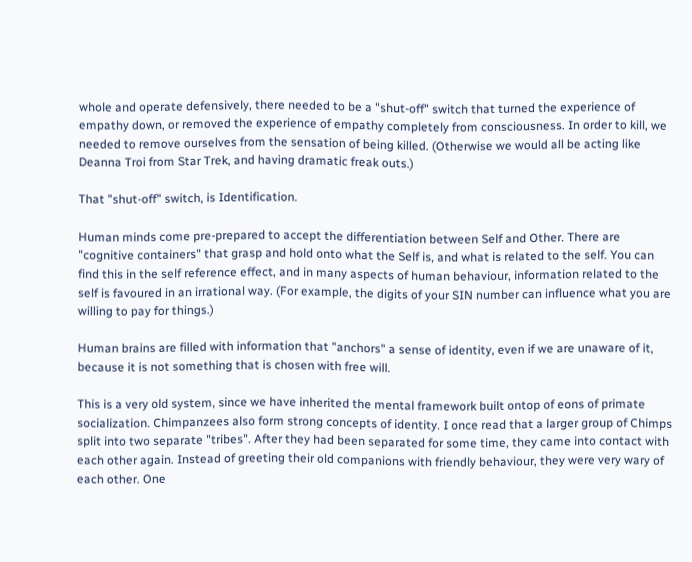whole and operate defensively, there needed to be a "shut-off" switch that turned the experience of empathy down, or removed the experience of empathy completely from consciousness. In order to kill, we needed to remove ourselves from the sensation of being killed. (Otherwise we would all be acting like Deanna Troi from Star Trek, and having dramatic freak outs.)

That "shut-off" switch, is Identification.

Human minds come pre-prepared to accept the differentiation between Self and Other. There are "cognitive containers" that grasp and hold onto what the Self is, and what is related to the self. You can find this in the self reference effect, and in many aspects of human behaviour, information related to the self is favoured in an irrational way. (For example, the digits of your SIN number can influence what you are willing to pay for things.)

Human brains are filled with information that "anchors" a sense of identity, even if we are unaware of it, because it is not something that is chosen with free will.

This is a very old system, since we have inherited the mental framework built ontop of eons of primate socialization. Chimpanzees also form strong concepts of identity. I once read that a larger group of Chimps split into two separate "tribes". After they had been separated for some time, they came into contact with each other again. Instead of greeting their old companions with friendly behaviour, they were very wary of each other. One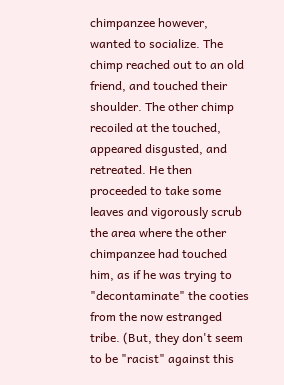chimpanzee however, wanted to socialize. The chimp reached out to an old friend, and touched their shoulder. The other chimp recoiled at the touched, appeared disgusted, and retreated. He then proceeded to take some leaves and vigorously scrub the area where the other chimpanzee had touched him, as if he was trying to "decontaminate" the cooties from the now estranged tribe. (But, they don't seem to be "racist" against this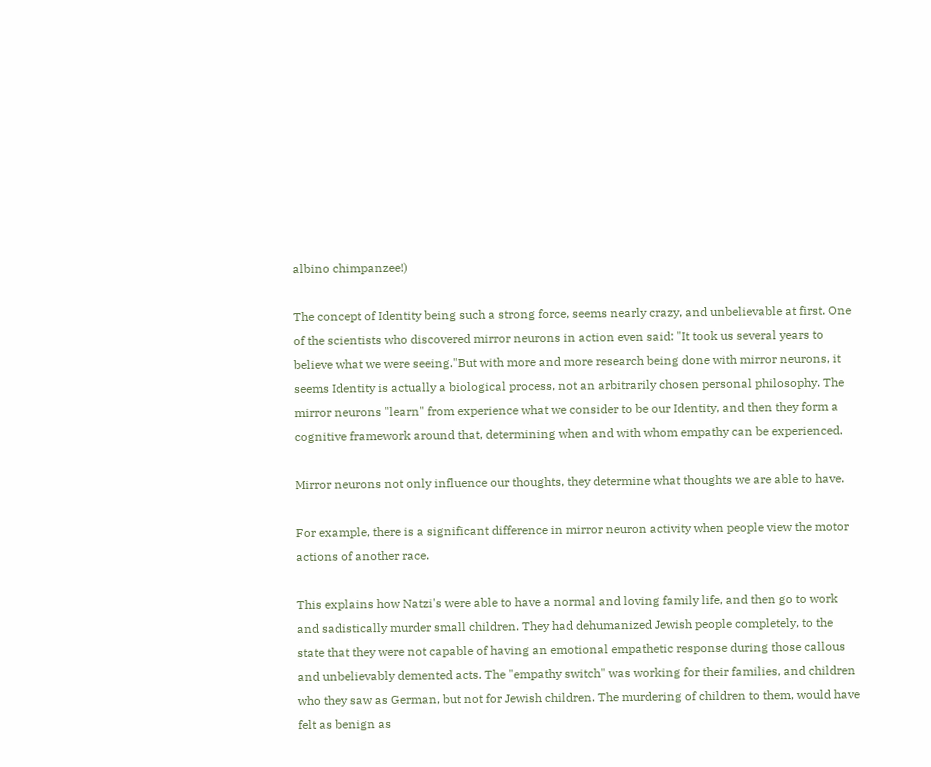albino chimpanzee!)

The concept of Identity being such a strong force, seems nearly crazy, and unbelievable at first. One of the scientists who discovered mirror neurons in action even said: "It took us several years to believe what we were seeing."But with more and more research being done with mirror neurons, it seems Identity is actually a biological process, not an arbitrarily chosen personal philosophy. The mirror neurons "learn" from experience what we consider to be our Identity, and then they form a cognitive framework around that, determining when and with whom empathy can be experienced.

Mirror neurons not only influence our thoughts, they determine what thoughts we are able to have.

For example, there is a significant difference in mirror neuron activity when people view the motor actions of another race.

This explains how Natzi's were able to have a normal and loving family life, and then go to work and sadistically murder small children. They had dehumanized Jewish people completely, to the state that they were not capable of having an emotional empathetic response during those callous and unbelievably demented acts. The "empathy switch" was working for their families, and children who they saw as German, but not for Jewish children. The murdering of children to them, would have felt as benign as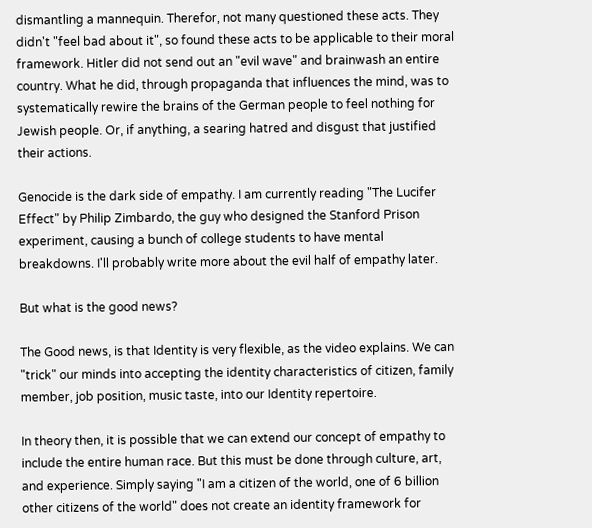dismantling a mannequin. Therefor, not many questioned these acts. They didn't "feel bad about it", so found these acts to be applicable to their moral framework. Hitler did not send out an "evil wave" and brainwash an entire country. What he did, through propaganda that influences the mind, was to systematically rewire the brains of the German people to feel nothing for Jewish people. Or, if anything, a searing hatred and disgust that justified their actions.

Genocide is the dark side of empathy. I am currently reading "The Lucifer Effect" by Philip Zimbardo, the guy who designed the Stanford Prison experiment, causing a bunch of college students to have mental breakdowns. I'll probably write more about the evil half of empathy later.

But what is the good news?

The Good news, is that Identity is very flexible, as the video explains. We can "trick" our minds into accepting the identity characteristics of citizen, family member, job position, music taste, into our Identity repertoire.

In theory then, it is possible that we can extend our concept of empathy to include the entire human race. But this must be done through culture, art, and experience. Simply saying "I am a citizen of the world, one of 6 billion other citizens of the world" does not create an identity framework for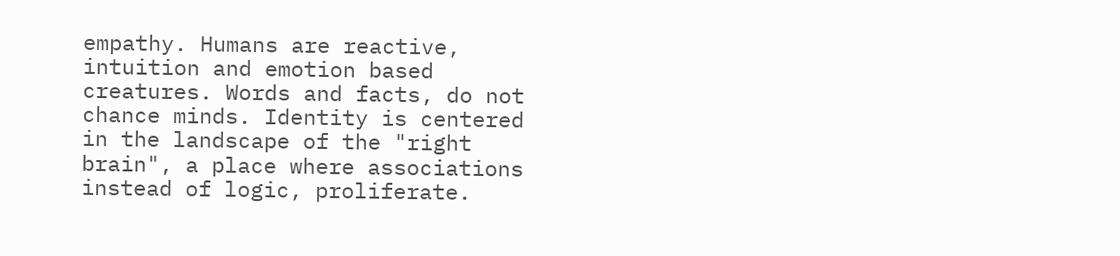empathy. Humans are reactive, intuition and emotion based creatures. Words and facts, do not chance minds. Identity is centered in the landscape of the "right brain", a place where associations instead of logic, proliferate.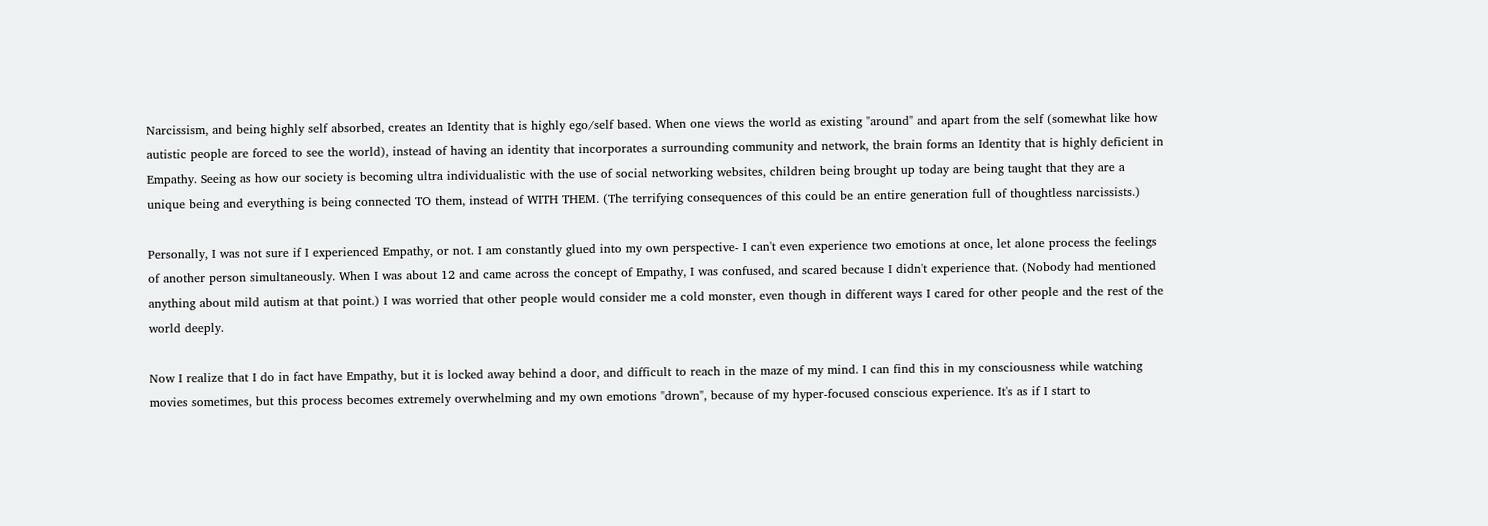Narcissism, and being highly self absorbed, creates an Identity that is highly ego/self based. When one views the world as existing "around" and apart from the self (somewhat like how autistic people are forced to see the world), instead of having an identity that incorporates a surrounding community and network, the brain forms an Identity that is highly deficient in Empathy. Seeing as how our society is becoming ultra individualistic with the use of social networking websites, children being brought up today are being taught that they are a unique being and everything is being connected TO them, instead of WITH THEM. (The terrifying consequences of this could be an entire generation full of thoughtless narcissists.)

Personally, I was not sure if I experienced Empathy, or not. I am constantly glued into my own perspective- I can't even experience two emotions at once, let alone process the feelings of another person simultaneously. When I was about 12 and came across the concept of Empathy, I was confused, and scared because I didn't experience that. (Nobody had mentioned anything about mild autism at that point.) I was worried that other people would consider me a cold monster, even though in different ways I cared for other people and the rest of the world deeply.

Now I realize that I do in fact have Empathy, but it is locked away behind a door, and difficult to reach in the maze of my mind. I can find this in my consciousness while watching movies sometimes, but this process becomes extremely overwhelming and my own emotions "drown", because of my hyper-focused conscious experience. It's as if I start to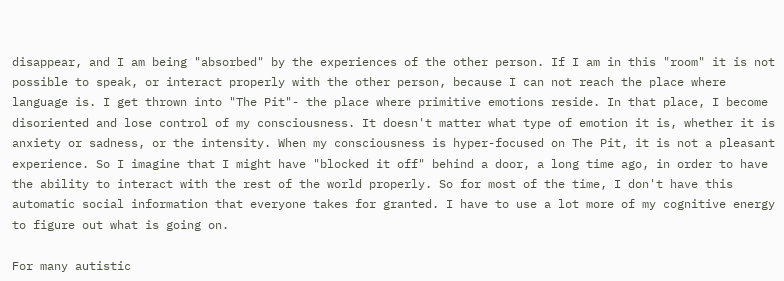disappear, and I am being "absorbed" by the experiences of the other person. If I am in this "room" it is not possible to speak, or interact properly with the other person, because I can not reach the place where language is. I get thrown into "The Pit"- the place where primitive emotions reside. In that place, I become disoriented and lose control of my consciousness. It doesn't matter what type of emotion it is, whether it is anxiety or sadness, or the intensity. When my consciousness is hyper-focused on The Pit, it is not a pleasant experience. So I imagine that I might have "blocked it off" behind a door, a long time ago, in order to have the ability to interact with the rest of the world properly. So for most of the time, I don't have this automatic social information that everyone takes for granted. I have to use a lot more of my cognitive energy to figure out what is going on.

For many autistic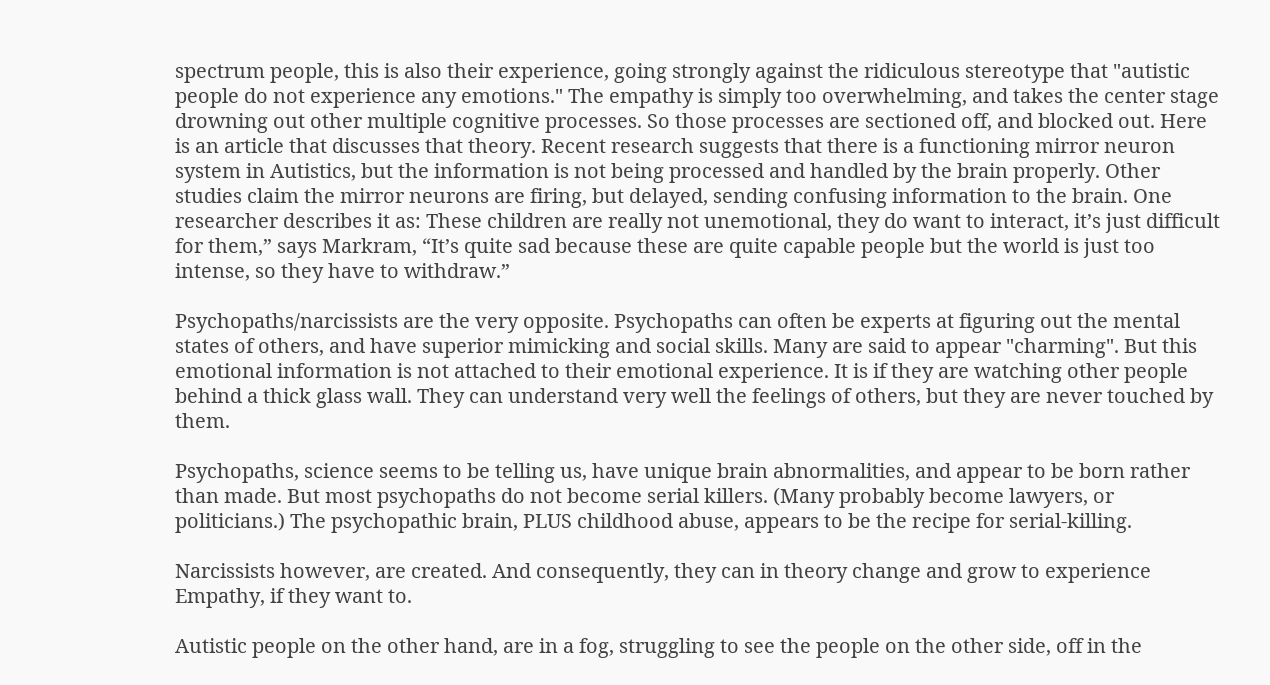spectrum people, this is also their experience, going strongly against the ridiculous stereotype that "autistic people do not experience any emotions." The empathy is simply too overwhelming, and takes the center stage drowning out other multiple cognitive processes. So those processes are sectioned off, and blocked out. Here is an article that discusses that theory. Recent research suggests that there is a functioning mirror neuron system in Autistics, but the information is not being processed and handled by the brain properly. Other studies claim the mirror neurons are firing, but delayed, sending confusing information to the brain. One researcher describes it as: These children are really not unemotional, they do want to interact, it’s just difficult for them,” says Markram, “It’s quite sad because these are quite capable people but the world is just too intense, so they have to withdraw.”

Psychopaths/narcissists are the very opposite. Psychopaths can often be experts at figuring out the mental states of others, and have superior mimicking and social skills. Many are said to appear "charming". But this emotional information is not attached to their emotional experience. It is if they are watching other people behind a thick glass wall. They can understand very well the feelings of others, but they are never touched by them.

Psychopaths, science seems to be telling us, have unique brain abnormalities, and appear to be born rather than made. But most psychopaths do not become serial killers. (Many probably become lawyers, or politicians.) The psychopathic brain, PLUS childhood abuse, appears to be the recipe for serial-killing.

Narcissists however, are created. And consequently, they can in theory change and grow to experience Empathy, if they want to.

Autistic people on the other hand, are in a fog, struggling to see the people on the other side, off in the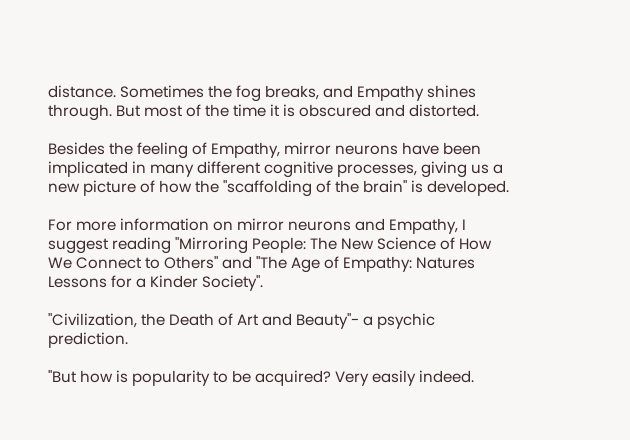distance. Sometimes the fog breaks, and Empathy shines through. But most of the time it is obscured and distorted.

Besides the feeling of Empathy, mirror neurons have been implicated in many different cognitive processes, giving us a new picture of how the "scaffolding of the brain" is developed.

For more information on mirror neurons and Empathy, I suggest reading "Mirroring People: The New Science of How We Connect to Others" and "The Age of Empathy: Natures Lessons for a Kinder Society".

"Civilization, the Death of Art and Beauty"- a psychic prediction.

"But how is popularity to be acquired? Very easily indeed.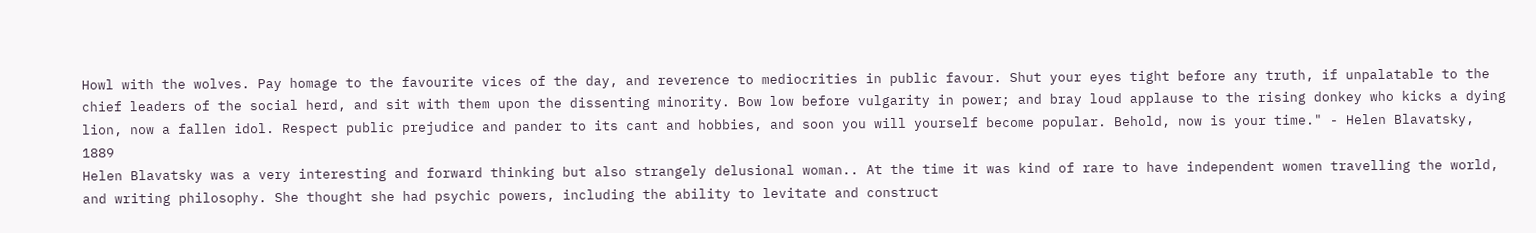Howl with the wolves. Pay homage to the favourite vices of the day, and reverence to mediocrities in public favour. Shut your eyes tight before any truth, if unpalatable to the chief leaders of the social herd, and sit with them upon the dissenting minority. Bow low before vulgarity in power; and bray loud applause to the rising donkey who kicks a dying lion, now a fallen idol. Respect public prejudice and pander to its cant and hobbies, and soon you will yourself become popular. Behold, now is your time." - Helen Blavatsky, 1889
Helen Blavatsky was a very interesting and forward thinking but also strangely delusional woman.. At the time it was kind of rare to have independent women travelling the world, and writing philosophy. She thought she had psychic powers, including the ability to levitate and construct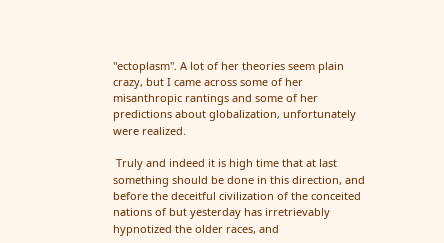"ectoplasm". A lot of her theories seem plain crazy, but I came across some of her misanthropic rantings and some of her predictions about globalization, unfortunately were realized.

 Truly and indeed it is high time that at last something should be done in this direction, and before the deceitful civilization of the conceited nations of but yesterday has irretrievably hypnotized the older races, and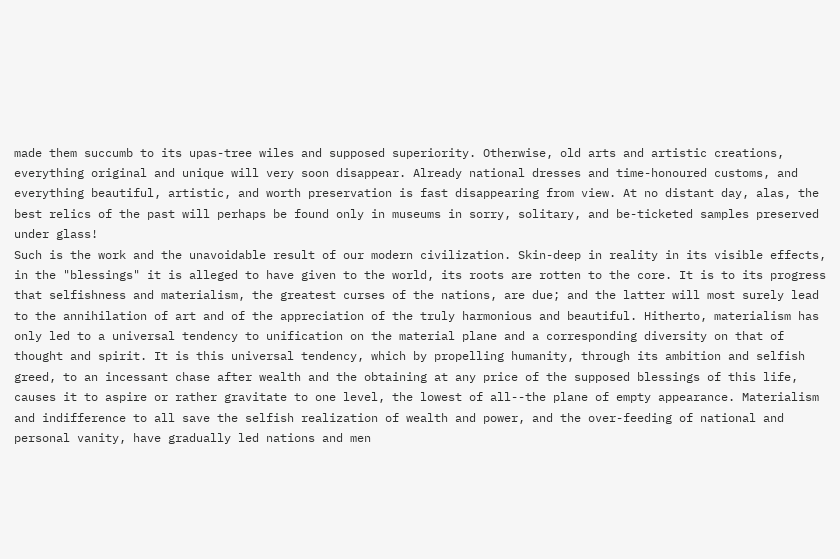made them succumb to its upas-tree wiles and supposed superiority. Otherwise, old arts and artistic creations, everything original and unique will very soon disappear. Already national dresses and time-honoured customs, and everything beautiful, artistic, and worth preservation is fast disappearing from view. At no distant day, alas, the best relics of the past will perhaps be found only in museums in sorry, solitary, and be-ticketed samples preserved under glass!
Such is the work and the unavoidable result of our modern civilization. Skin-deep in reality in its visible effects, in the "blessings" it is alleged to have given to the world, its roots are rotten to the core. It is to its progress that selfishness and materialism, the greatest curses of the nations, are due; and the latter will most surely lead to the annihilation of art and of the appreciation of the truly harmonious and beautiful. Hitherto, materialism has only led to a universal tendency to unification on the material plane and a corresponding diversity on that of thought and spirit. It is this universal tendency, which by propelling humanity, through its ambition and selfish greed, to an incessant chase after wealth and the obtaining at any price of the supposed blessings of this life, causes it to aspire or rather gravitate to one level, the lowest of all--the plane of empty appearance. Materialism and indifference to all save the selfish realization of wealth and power, and the over-feeding of national and personal vanity, have gradually led nations and men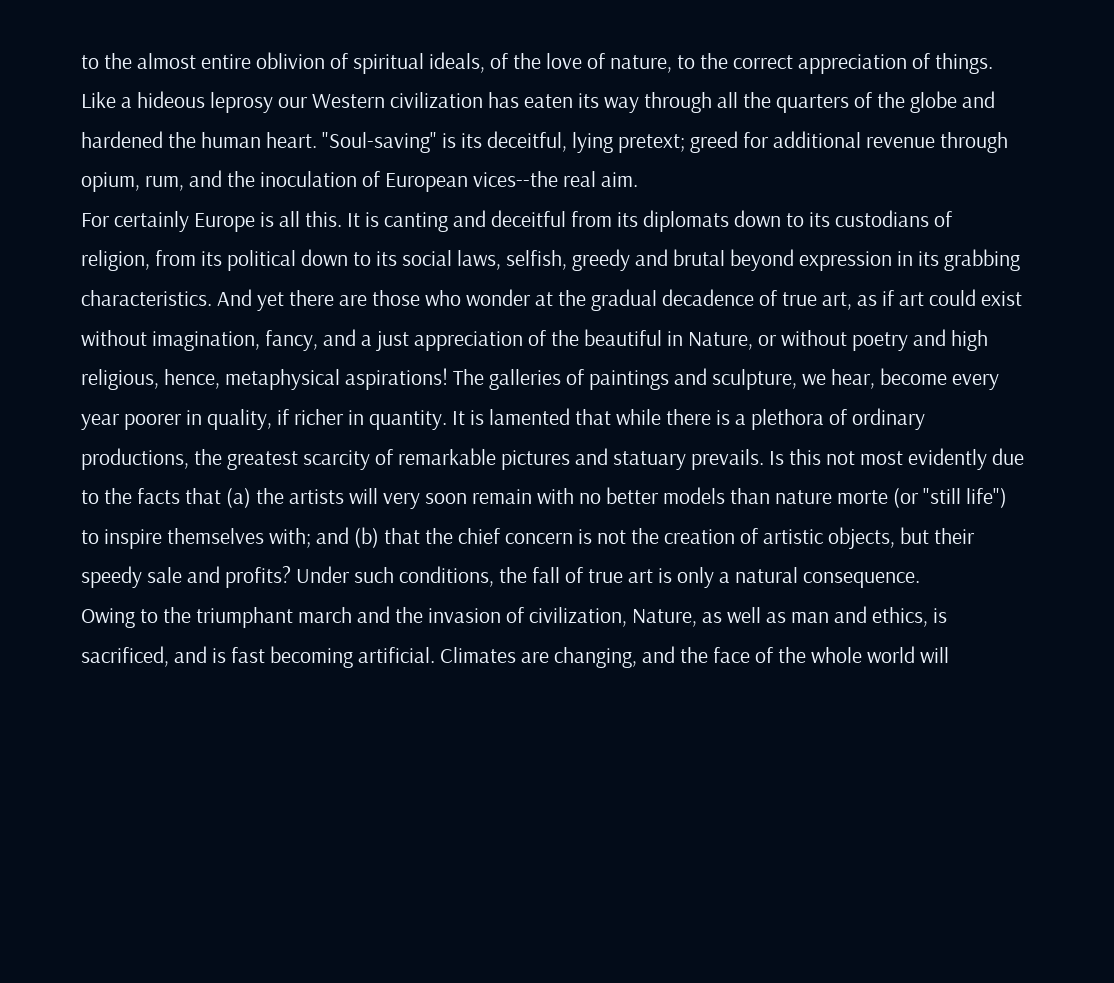to the almost entire oblivion of spiritual ideals, of the love of nature, to the correct appreciation of things. Like a hideous leprosy our Western civilization has eaten its way through all the quarters of the globe and hardened the human heart. "Soul-saving" is its deceitful, lying pretext; greed for additional revenue through opium, rum, and the inoculation of European vices--the real aim.
For certainly Europe is all this. It is canting and deceitful from its diplomats down to its custodians of religion, from its political down to its social laws, selfish, greedy and brutal beyond expression in its grabbing characteristics. And yet there are those who wonder at the gradual decadence of true art, as if art could exist without imagination, fancy, and a just appreciation of the beautiful in Nature, or without poetry and high religious, hence, metaphysical aspirations! The galleries of paintings and sculpture, we hear, become every year poorer in quality, if richer in quantity. It is lamented that while there is a plethora of ordinary productions, the greatest scarcity of remarkable pictures and statuary prevails. Is this not most evidently due to the facts that (a) the artists will very soon remain with no better models than nature morte (or "still life") to inspire themselves with; and (b) that the chief concern is not the creation of artistic objects, but their speedy sale and profits? Under such conditions, the fall of true art is only a natural consequence.
Owing to the triumphant march and the invasion of civilization, Nature, as well as man and ethics, is sacrificed, and is fast becoming artificial. Climates are changing, and the face of the whole world will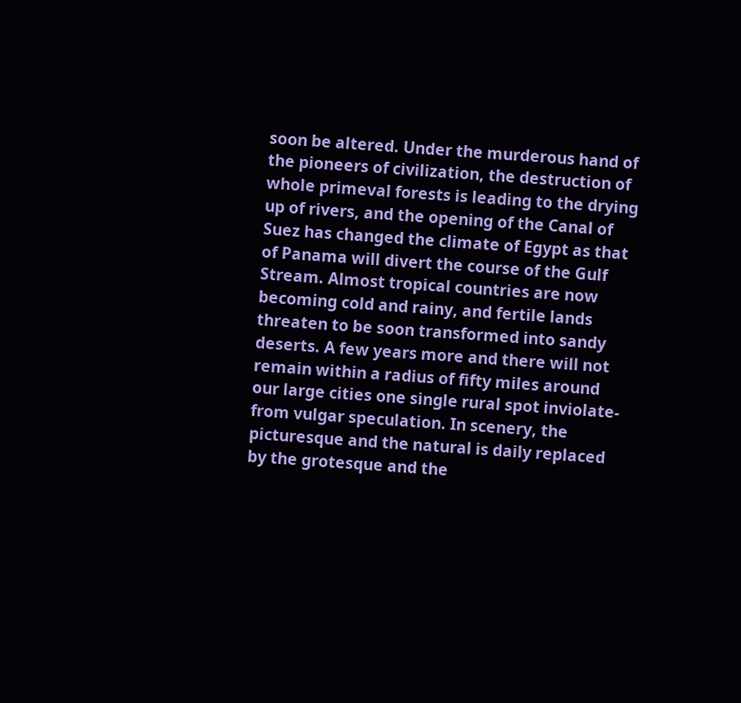soon be altered. Under the murderous hand of the pioneers of civilization, the destruction of whole primeval forests is leading to the drying up of rivers, and the opening of the Canal of Suez has changed the climate of Egypt as that of Panama will divert the course of the Gulf Stream. Almost tropical countries are now becoming cold and rainy, and fertile lands threaten to be soon transformed into sandy deserts. A few years more and there will not remain within a radius of fifty miles around our large cities one single rural spot inviolate-from vulgar speculation. In scenery, the picturesque and the natural is daily replaced by the grotesque and the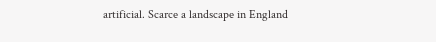artificial. Scarce a landscape in England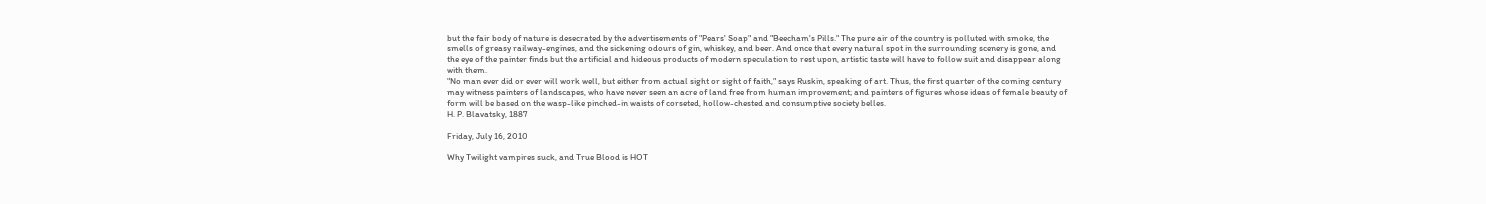but the fair body of nature is desecrated by the advertisements of "Pears' Soap" and "Beecham's Pills." The pure air of the country is polluted with smoke, the smells of greasy railway-engines, and the sickening odours of gin, whiskey, and beer. And once that every natural spot in the surrounding scenery is gone, and the eye of the painter finds but the artificial and hideous products of modern speculation to rest upon, artistic taste will have to follow suit and disappear along with them.
"No man ever did or ever will work well, but either from actual sight or sight of faith," says Ruskin, speaking of art. Thus, the first quarter of the coming century may witness painters of landscapes, who have never seen an acre of land free from human improvement; and painters of figures whose ideas of female beauty of form will be based on the wasp-like pinched-in waists of corseted, hollow-chested and consumptive society belles.
H. P. Blavatsky, 1887

Friday, July 16, 2010

Why Twilight vampires suck, and True Blood is HOT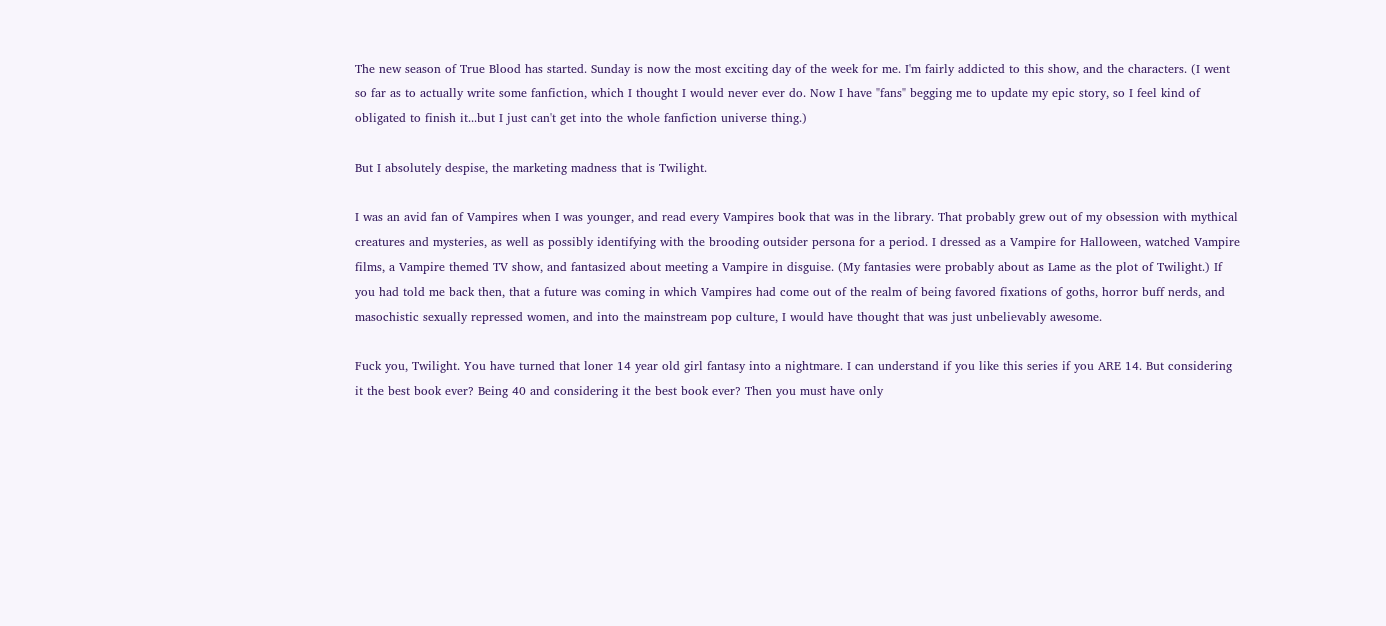The new season of True Blood has started. Sunday is now the most exciting day of the week for me. I'm fairly addicted to this show, and the characters. (I went so far as to actually write some fanfiction, which I thought I would never ever do. Now I have "fans" begging me to update my epic story, so I feel kind of obligated to finish it...but I just can't get into the whole fanfiction universe thing.)

But I absolutely despise, the marketing madness that is Twilight.

I was an avid fan of Vampires when I was younger, and read every Vampires book that was in the library. That probably grew out of my obsession with mythical creatures and mysteries, as well as possibly identifying with the brooding outsider persona for a period. I dressed as a Vampire for Halloween, watched Vampire films, a Vampire themed TV show, and fantasized about meeting a Vampire in disguise. (My fantasies were probably about as Lame as the plot of Twilight.) If you had told me back then, that a future was coming in which Vampires had come out of the realm of being favored fixations of goths, horror buff nerds, and masochistic sexually repressed women, and into the mainstream pop culture, I would have thought that was just unbelievably awesome.

Fuck you, Twilight. You have turned that loner 14 year old girl fantasy into a nightmare. I can understand if you like this series if you ARE 14. But considering it the best book ever? Being 40 and considering it the best book ever? Then you must have only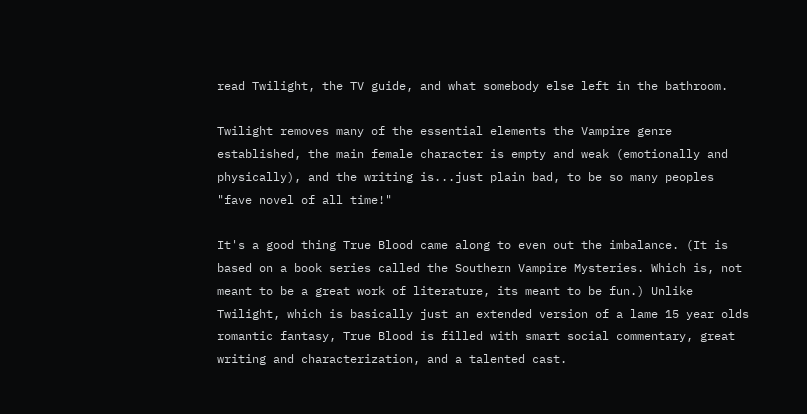read Twilight, the TV guide, and what somebody else left in the bathroom.

Twilight removes many of the essential elements the Vampire genre established, the main female character is empty and weak (emotionally and physically), and the writing is...just plain bad, to be so many peoples "fave novel of all time!"

It's a good thing True Blood came along to even out the imbalance. (It is based on a book series called the Southern Vampire Mysteries. Which is, not meant to be a great work of literature, its meant to be fun.) Unlike Twilight, which is basically just an extended version of a lame 15 year olds romantic fantasy, True Blood is filled with smart social commentary, great writing and characterization, and a talented cast.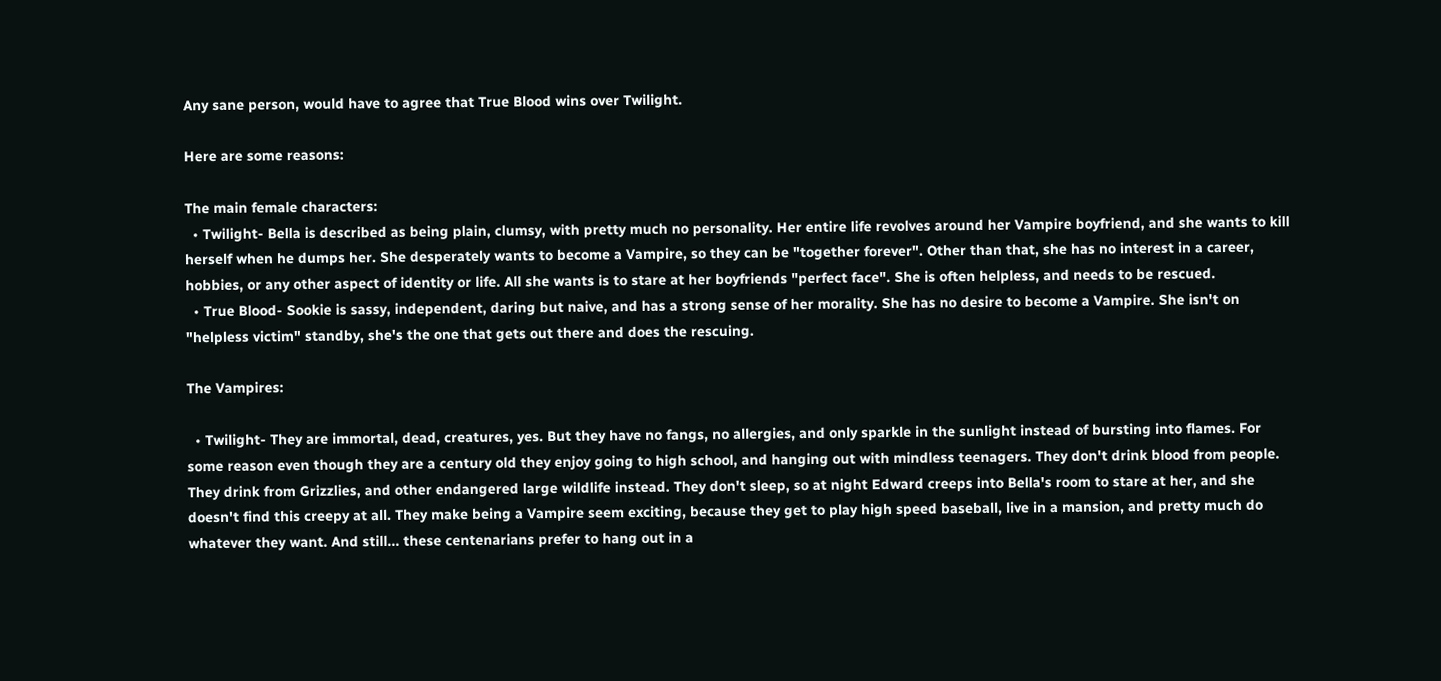Any sane person, would have to agree that True Blood wins over Twilight.

Here are some reasons:

The main female characters:
  • Twilight- Bella is described as being plain, clumsy, with pretty much no personality. Her entire life revolves around her Vampire boyfriend, and she wants to kill herself when he dumps her. She desperately wants to become a Vampire, so they can be "together forever". Other than that, she has no interest in a career, hobbies, or any other aspect of identity or life. All she wants is to stare at her boyfriends "perfect face". She is often helpless, and needs to be rescued.
  • True Blood- Sookie is sassy, independent, daring but naive, and has a strong sense of her morality. She has no desire to become a Vampire. She isn't on "helpless victim" standby, she's the one that gets out there and does the rescuing.

The Vampires:

  • Twilight- They are immortal, dead, creatures, yes. But they have no fangs, no allergies, and only sparkle in the sunlight instead of bursting into flames. For some reason even though they are a century old they enjoy going to high school, and hanging out with mindless teenagers. They don't drink blood from people. They drink from Grizzlies, and other endangered large wildlife instead. They don't sleep, so at night Edward creeps into Bella's room to stare at her, and she doesn't find this creepy at all. They make being a Vampire seem exciting, because they get to play high speed baseball, live in a mansion, and pretty much do whatever they want. And still... these centenarians prefer to hang out in a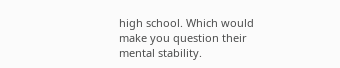high school. Which would make you question their mental stability.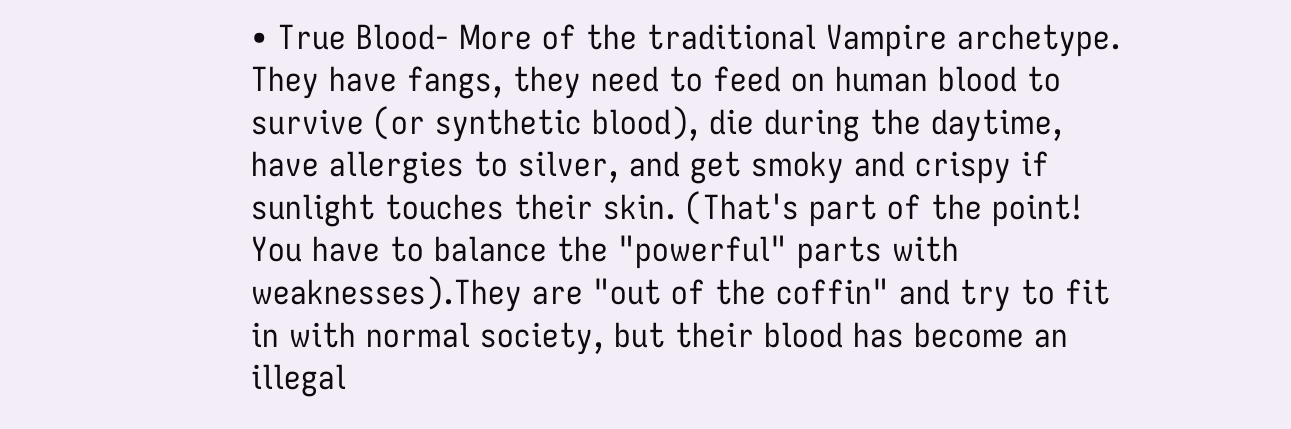• True Blood- More of the traditional Vampire archetype. They have fangs, they need to feed on human blood to survive (or synthetic blood), die during the daytime, have allergies to silver, and get smoky and crispy if sunlight touches their skin. (That's part of the point! You have to balance the "powerful" parts with weaknesses).They are "out of the coffin" and try to fit in with normal society, but their blood has become an illegal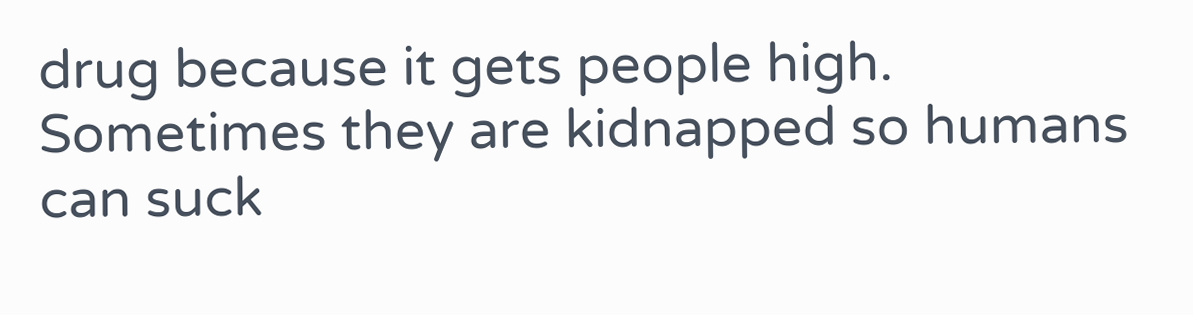drug because it gets people high. Sometimes they are kidnapped so humans can suck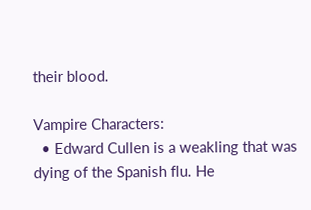their blood.

Vampire Characters:
  • Edward Cullen is a weakling that was dying of the Spanish flu. He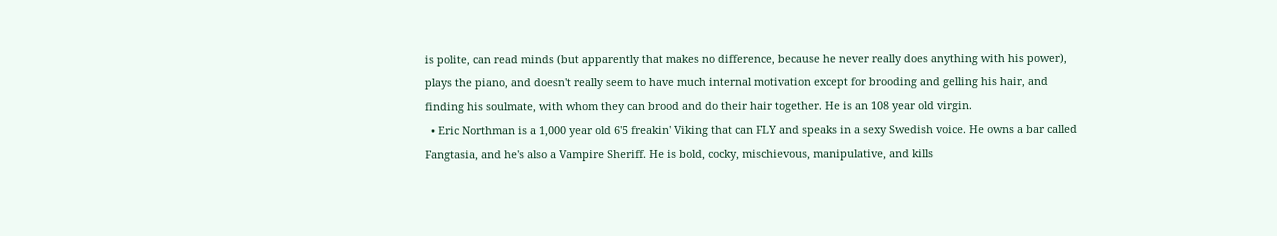is polite, can read minds (but apparently that makes no difference, because he never really does anything with his power), plays the piano, and doesn't really seem to have much internal motivation except for brooding and gelling his hair, and finding his soulmate, with whom they can brood and do their hair together. He is an 108 year old virgin.
  • Eric Northman is a 1,000 year old 6'5 freakin' Viking that can FLY and speaks in a sexy Swedish voice. He owns a bar called Fangtasia, and he's also a Vampire Sheriff. He is bold, cocky, mischievous, manipulative, and kills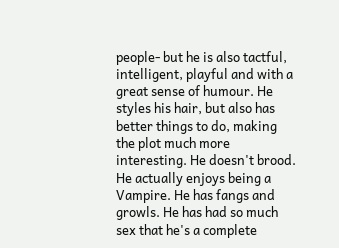people- but he is also tactful, intelligent, playful and with a great sense of humour. He styles his hair, but also has better things to do, making the plot much more interesting. He doesn't brood. He actually enjoys being a Vampire. He has fangs and growls. He has had so much sex that he's a complete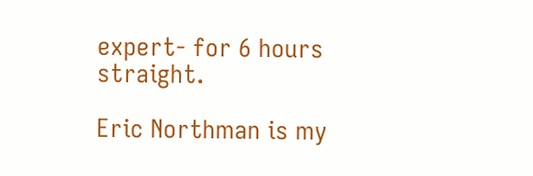expert- for 6 hours straight.

Eric Northman is my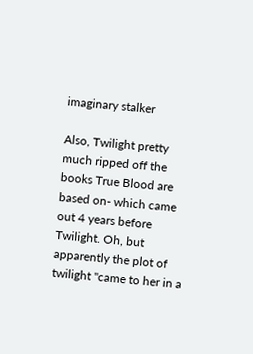imaginary stalker

Also, Twilight pretty much ripped off the books True Blood are based on- which came out 4 years before Twilight. Oh, but apparently the plot of twilight "came to her in a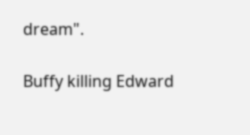dream".

Buffy killing Edward